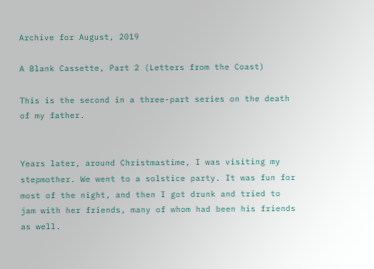Archive for August, 2019

A Blank Cassette, Part 2 (Letters from the Coast)

This is the second in a three-part series on the death of my father.


Years later, around Christmastime, I was visiting my stepmother. We went to a solstice party. It was fun for most of the night, and then I got drunk and tried to jam with her friends, many of whom had been his friends as well.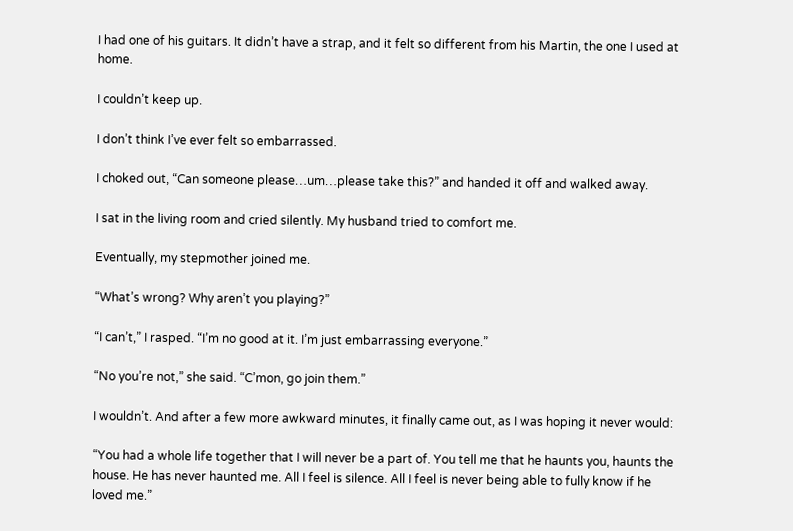I had one of his guitars. It didn’t have a strap, and it felt so different from his Martin, the one I used at home.

I couldn’t keep up.

I don’t think I’ve ever felt so embarrassed.

I choked out, “Can someone please…um…please take this?” and handed it off and walked away.

I sat in the living room and cried silently. My husband tried to comfort me.

Eventually, my stepmother joined me.

“What’s wrong? Why aren’t you playing?”

“I can’t,” I rasped. “I’m no good at it. I’m just embarrassing everyone.”

“No you’re not,” she said. “C’mon, go join them.”

I wouldn’t. And after a few more awkward minutes, it finally came out, as I was hoping it never would:

“You had a whole life together that I will never be a part of. You tell me that he haunts you, haunts the house. He has never haunted me. All I feel is silence. All I feel is never being able to fully know if he loved me.”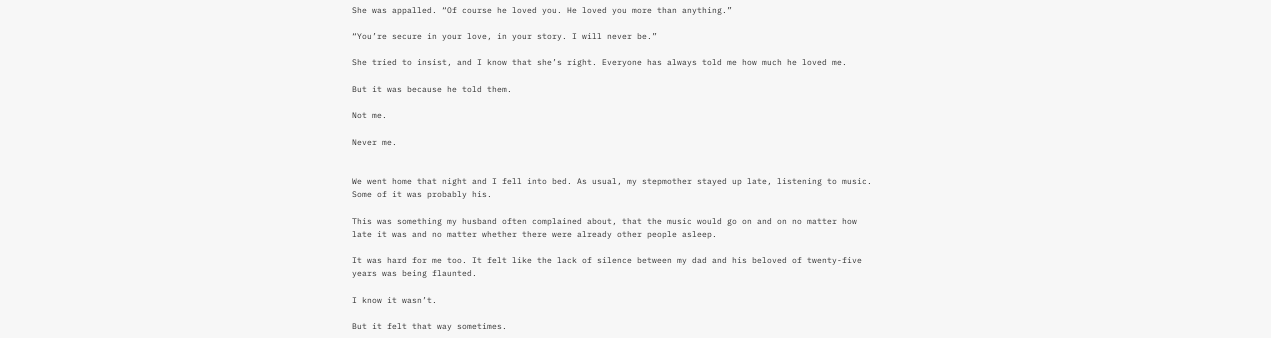She was appalled. “Of course he loved you. He loved you more than anything.”

“You’re secure in your love, in your story. I will never be.”

She tried to insist, and I know that she’s right. Everyone has always told me how much he loved me.

But it was because he told them.

Not me.

Never me.


We went home that night and I fell into bed. As usual, my stepmother stayed up late, listening to music. Some of it was probably his.

This was something my husband often complained about, that the music would go on and on no matter how late it was and no matter whether there were already other people asleep.

It was hard for me too. It felt like the lack of silence between my dad and his beloved of twenty-five years was being flaunted.

I know it wasn’t.

But it felt that way sometimes.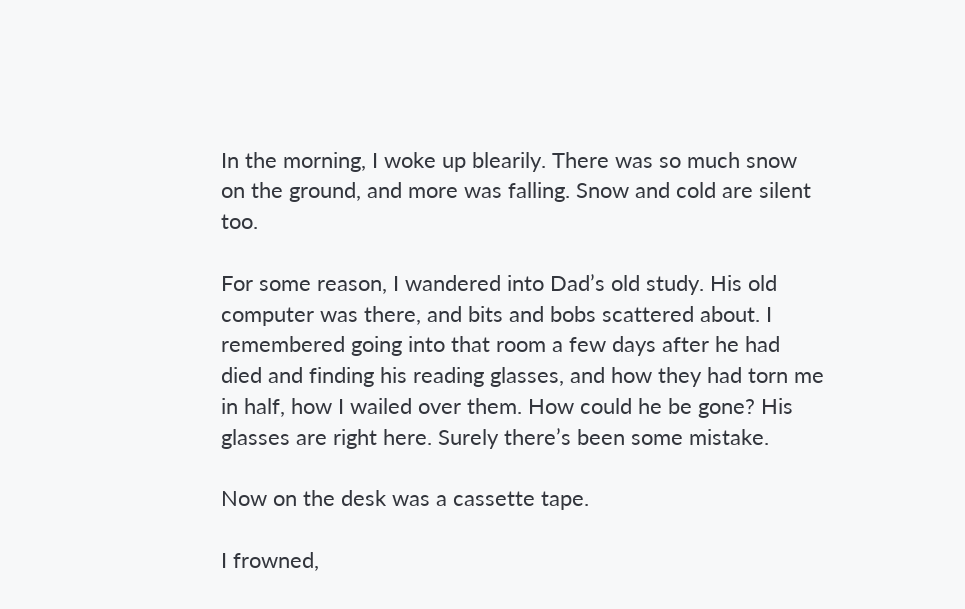In the morning, I woke up blearily. There was so much snow on the ground, and more was falling. Snow and cold are silent too.

For some reason, I wandered into Dad’s old study. His old computer was there, and bits and bobs scattered about. I remembered going into that room a few days after he had died and finding his reading glasses, and how they had torn me in half, how I wailed over them. How could he be gone? His glasses are right here. Surely there’s been some mistake.

Now on the desk was a cassette tape.

I frowned,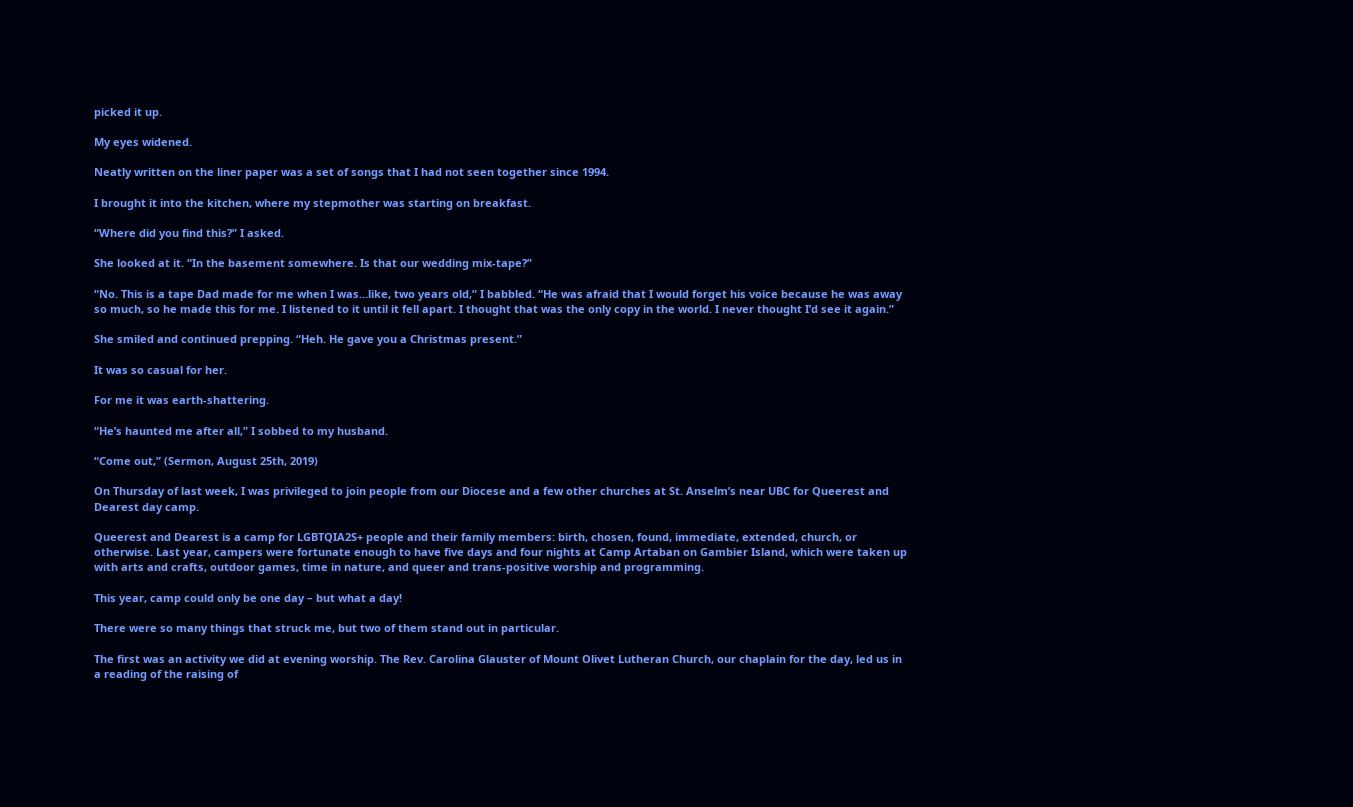picked it up.

My eyes widened.

Neatly written on the liner paper was a set of songs that I had not seen together since 1994.

I brought it into the kitchen, where my stepmother was starting on breakfast.

“Where did you find this?” I asked.

She looked at it. “In the basement somewhere. Is that our wedding mix-tape?”

“No. This is a tape Dad made for me when I was…like, two years old,” I babbled. “He was afraid that I would forget his voice because he was away so much, so he made this for me. I listened to it until it fell apart. I thought that was the only copy in the world. I never thought I’d see it again.”

She smiled and continued prepping. “Heh. He gave you a Christmas present.”

It was so casual for her.

For me it was earth-shattering.

“He’s haunted me after all,” I sobbed to my husband.

“Come out,” (Sermon, August 25th, 2019)

On Thursday of last week, I was privileged to join people from our Diocese and a few other churches at St. Anselm’s near UBC for Queerest and Dearest day camp.

Queerest and Dearest is a camp for LGBTQIA2S+ people and their family members: birth, chosen, found, immediate, extended, church, or otherwise. Last year, campers were fortunate enough to have five days and four nights at Camp Artaban on Gambier Island, which were taken up with arts and crafts, outdoor games, time in nature, and queer and trans-positive worship and programming.

This year, camp could only be one day – but what a day!

There were so many things that struck me, but two of them stand out in particular.

The first was an activity we did at evening worship. The Rev. Carolina Glauster of Mount Olivet Lutheran Church, our chaplain for the day, led us in a reading of the raising of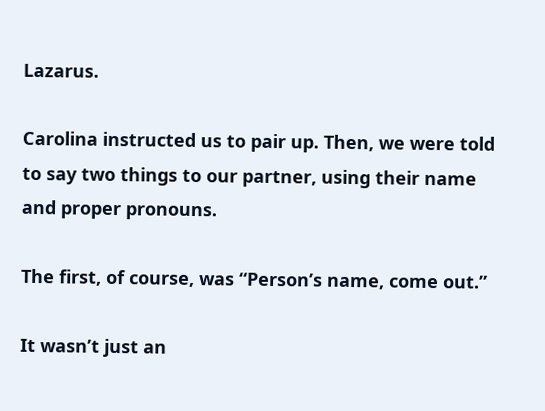Lazarus.

Carolina instructed us to pair up. Then, we were told to say two things to our partner, using their name and proper pronouns.

The first, of course, was “Person’s name, come out.”

It wasn’t just an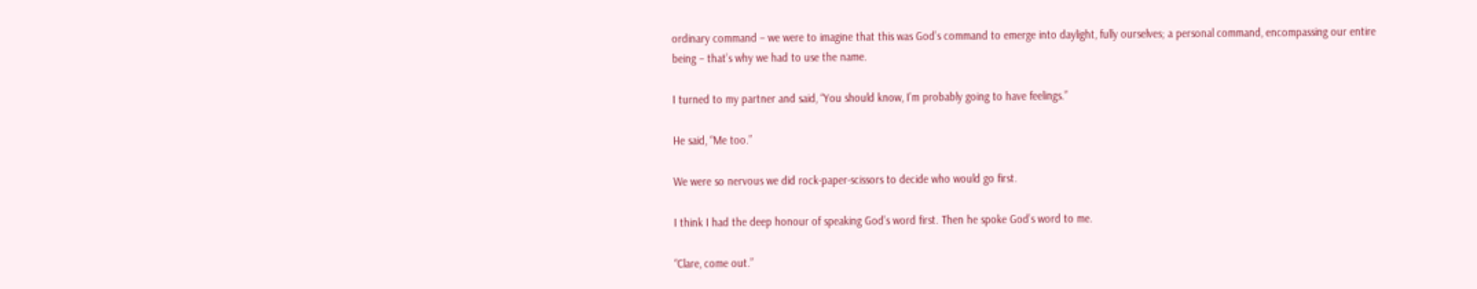ordinary command – we were to imagine that this was God’s command to emerge into daylight, fully ourselves; a personal command, encompassing our entire being – that’s why we had to use the name.

I turned to my partner and said, “You should know, I’m probably going to have feelings.”

He said, “Me too.”

We were so nervous we did rock-paper-scissors to decide who would go first.

I think I had the deep honour of speaking God’s word first. Then he spoke God’s word to me.

“Clare, come out.”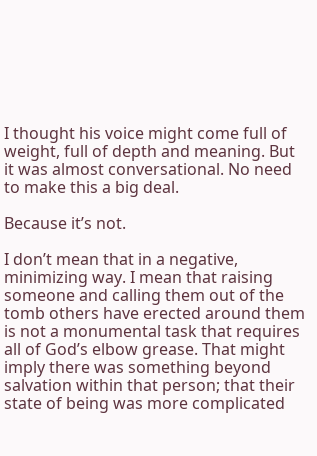I thought his voice might come full of weight, full of depth and meaning. But it was almost conversational. No need to make this a big deal.

Because it’s not.

I don’t mean that in a negative, minimizing way. I mean that raising someone and calling them out of the tomb others have erected around them is not a monumental task that requires all of God’s elbow grease. That might imply there was something beyond salvation within that person; that their state of being was more complicated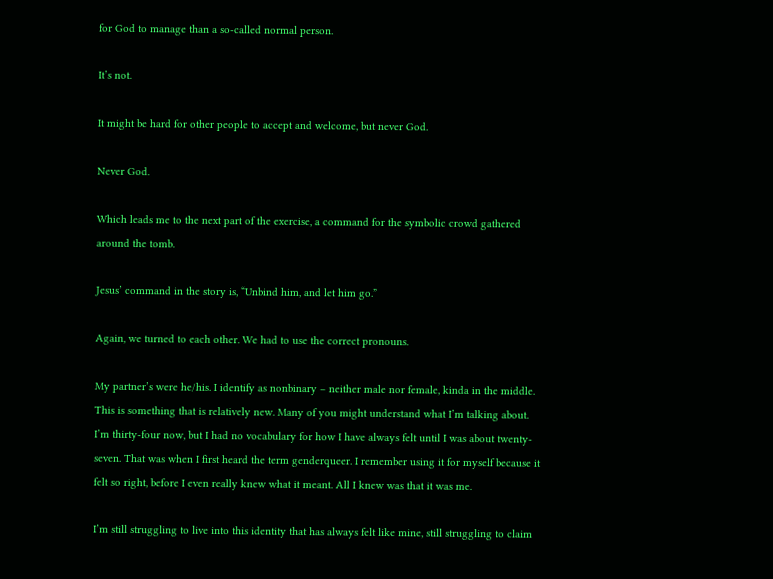for God to manage than a so-called normal person.

It’s not.

It might be hard for other people to accept and welcome, but never God.

Never God.

Which leads me to the next part of the exercise, a command for the symbolic crowd gathered around the tomb.

Jesus’ command in the story is, “Unbind him, and let him go.”

Again, we turned to each other. We had to use the correct pronouns.

My partner’s were he/his. I identify as nonbinary – neither male nor female, kinda in the middle. This is something that is relatively new. Many of you might understand what I’m talking about. I’m thirty-four now, but I had no vocabulary for how I have always felt until I was about twenty-seven. That was when I first heard the term genderqueer. I remember using it for myself because it felt so right, before I even really knew what it meant. All I knew was that it was me.

I’m still struggling to live into this identity that has always felt like mine, still struggling to claim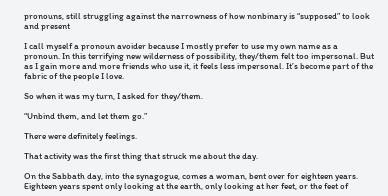pronouns, still struggling against the narrowness of how nonbinary is “supposed” to look and present

I call myself a pronoun avoider because I mostly prefer to use my own name as a pronoun. In this terrifying new wilderness of possibility, they/them felt too impersonal. But as I gain more and more friends who use it, it feels less impersonal. It’s become part of the fabric of the people I love.

So when it was my turn, I asked for they/them.

“Unbind them, and let them go.”

There were definitely feelings.

That activity was the first thing that struck me about the day.

On the Sabbath day, into the synagogue, comes a woman, bent over for eighteen years. Eighteen years spent only looking at the earth, only looking at her feet, or the feet of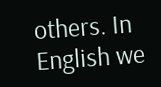others. In English we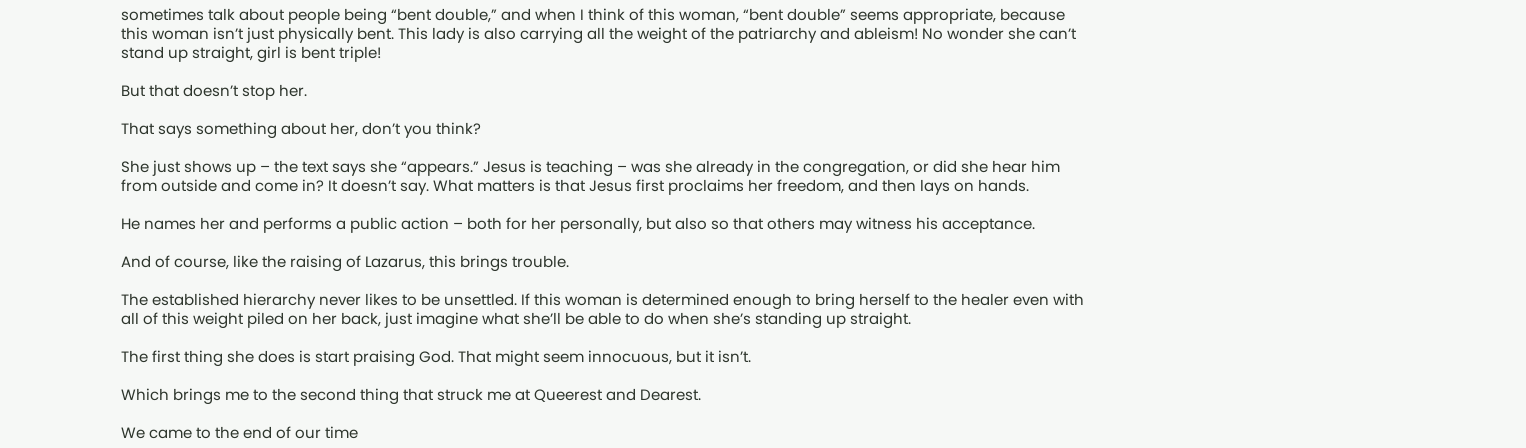sometimes talk about people being “bent double,” and when I think of this woman, “bent double” seems appropriate, because this woman isn’t just physically bent. This lady is also carrying all the weight of the patriarchy and ableism! No wonder she can’t stand up straight, girl is bent triple!

But that doesn’t stop her.

That says something about her, don’t you think?

She just shows up – the text says she “appears.” Jesus is teaching – was she already in the congregation, or did she hear him from outside and come in? It doesn’t say. What matters is that Jesus first proclaims her freedom, and then lays on hands.

He names her and performs a public action – both for her personally, but also so that others may witness his acceptance.

And of course, like the raising of Lazarus, this brings trouble.

The established hierarchy never likes to be unsettled. If this woman is determined enough to bring herself to the healer even with all of this weight piled on her back, just imagine what she’ll be able to do when she’s standing up straight.

The first thing she does is start praising God. That might seem innocuous, but it isn’t.

Which brings me to the second thing that struck me at Queerest and Dearest.

We came to the end of our time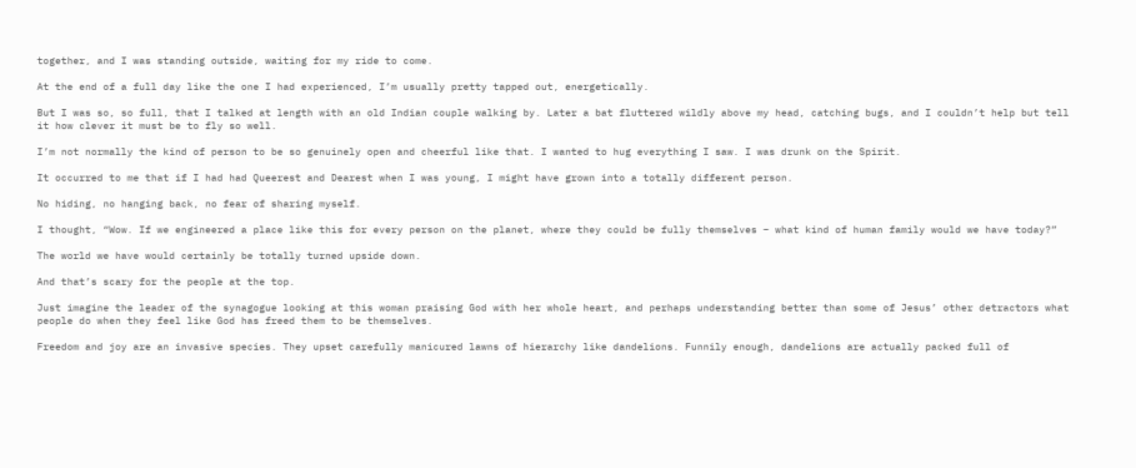together, and I was standing outside, waiting for my ride to come.

At the end of a full day like the one I had experienced, I’m usually pretty tapped out, energetically.

But I was so, so full, that I talked at length with an old Indian couple walking by. Later a bat fluttered wildly above my head, catching bugs, and I couldn’t help but tell it how clever it must be to fly so well.

I’m not normally the kind of person to be so genuinely open and cheerful like that. I wanted to hug everything I saw. I was drunk on the Spirit.

It occurred to me that if I had had Queerest and Dearest when I was young, I might have grown into a totally different person.

No hiding, no hanging back, no fear of sharing myself.

I thought, “Wow. If we engineered a place like this for every person on the planet, where they could be fully themselves – what kind of human family would we have today?”

The world we have would certainly be totally turned upside down.

And that’s scary for the people at the top.

Just imagine the leader of the synagogue looking at this woman praising God with her whole heart, and perhaps understanding better than some of Jesus’ other detractors what people do when they feel like God has freed them to be themselves.

Freedom and joy are an invasive species. They upset carefully manicured lawns of hierarchy like dandelions. Funnily enough, dandelions are actually packed full of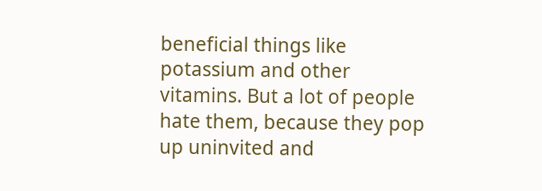beneficial things like potassium and other vitamins. But a lot of people hate them, because they pop up uninvited and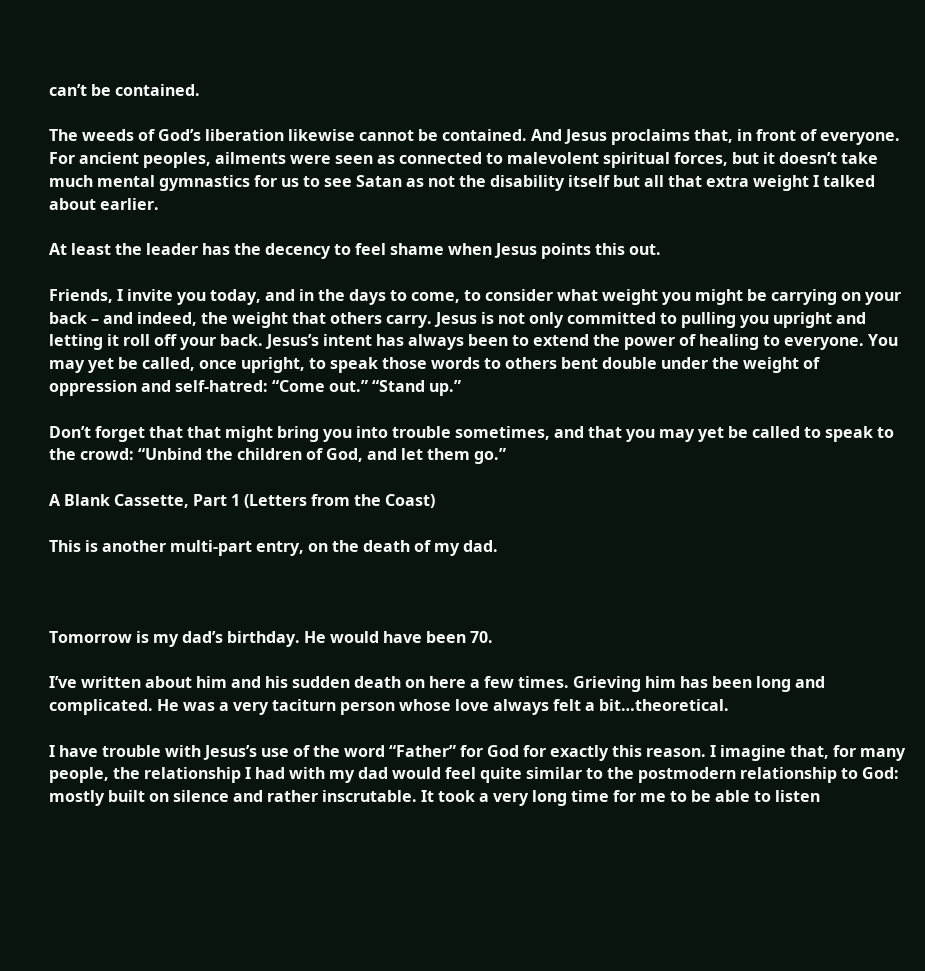can’t be contained.

The weeds of God’s liberation likewise cannot be contained. And Jesus proclaims that, in front of everyone. For ancient peoples, ailments were seen as connected to malevolent spiritual forces, but it doesn’t take much mental gymnastics for us to see Satan as not the disability itself but all that extra weight I talked about earlier.

At least the leader has the decency to feel shame when Jesus points this out.

Friends, I invite you today, and in the days to come, to consider what weight you might be carrying on your back – and indeed, the weight that others carry. Jesus is not only committed to pulling you upright and letting it roll off your back. Jesus’s intent has always been to extend the power of healing to everyone. You may yet be called, once upright, to speak those words to others bent double under the weight of oppression and self-hatred: “Come out.” “Stand up.”

Don’t forget that that might bring you into trouble sometimes, and that you may yet be called to speak to the crowd: “Unbind the children of God, and let them go.”

A Blank Cassette, Part 1 (Letters from the Coast)

This is another multi-part entry, on the death of my dad.



Tomorrow is my dad’s birthday. He would have been 70.

I’ve written about him and his sudden death on here a few times. Grieving him has been long and complicated. He was a very taciturn person whose love always felt a bit…theoretical.

I have trouble with Jesus’s use of the word “Father” for God for exactly this reason. I imagine that, for many people, the relationship I had with my dad would feel quite similar to the postmodern relationship to God: mostly built on silence and rather inscrutable. It took a very long time for me to be able to listen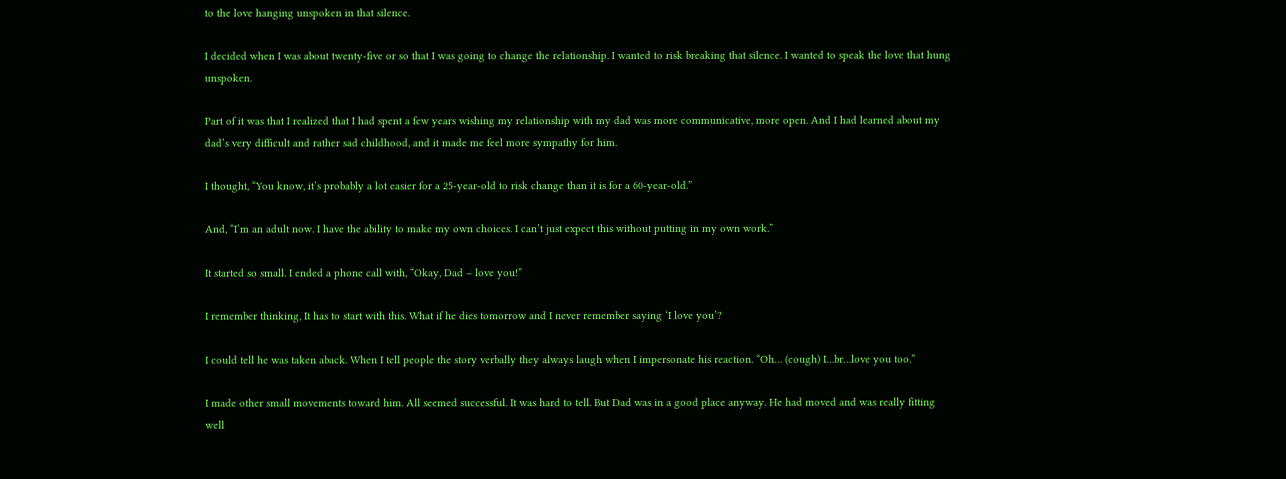to the love hanging unspoken in that silence.

I decided when I was about twenty-five or so that I was going to change the relationship. I wanted to risk breaking that silence. I wanted to speak the love that hung unspoken.

Part of it was that I realized that I had spent a few years wishing my relationship with my dad was more communicative, more open. And I had learned about my dad’s very difficult and rather sad childhood, and it made me feel more sympathy for him.

I thought, “You know, it’s probably a lot easier for a 25-year-old to risk change than it is for a 60-year-old.”

And, “I’m an adult now. I have the ability to make my own choices. I can’t just expect this without putting in my own work.”

It started so small. I ended a phone call with, “Okay, Dad – love you!”

I remember thinking, It has to start with this. What if he dies tomorrow and I never remember saying ‘I love you’?

I could tell he was taken aback. When I tell people the story verbally they always laugh when I impersonate his reaction. “Oh… (cough) I…br…love you too.”

I made other small movements toward him. All seemed successful. It was hard to tell. But Dad was in a good place anyway. He had moved and was really fitting well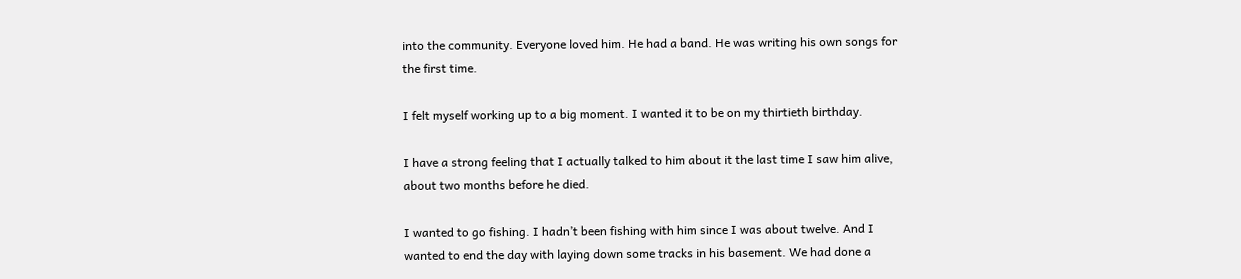into the community. Everyone loved him. He had a band. He was writing his own songs for the first time.

I felt myself working up to a big moment. I wanted it to be on my thirtieth birthday.

I have a strong feeling that I actually talked to him about it the last time I saw him alive, about two months before he died.

I wanted to go fishing. I hadn’t been fishing with him since I was about twelve. And I wanted to end the day with laying down some tracks in his basement. We had done a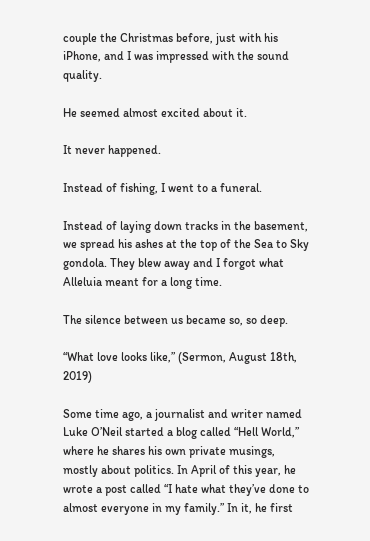couple the Christmas before, just with his iPhone, and I was impressed with the sound quality.

He seemed almost excited about it.

It never happened.

Instead of fishing, I went to a funeral.

Instead of laying down tracks in the basement, we spread his ashes at the top of the Sea to Sky gondola. They blew away and I forgot what Alleluia meant for a long time.

The silence between us became so, so deep.

“What love looks like,” (Sermon, August 18th, 2019)

Some time ago, a journalist and writer named Luke O’Neil started a blog called “Hell World,” where he shares his own private musings, mostly about politics. In April of this year, he wrote a post called “I hate what they’ve done to almost everyone in my family.” In it, he first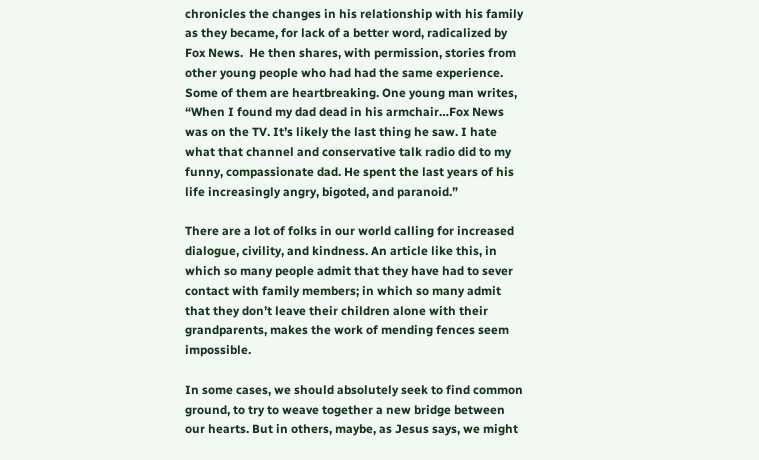chronicles the changes in his relationship with his family as they became, for lack of a better word, radicalized by Fox News.  He then shares, with permission, stories from other young people who had had the same experience. Some of them are heartbreaking. One young man writes, “When I found my dad dead in his armchair…Fox News was on the TV. It’s likely the last thing he saw. I hate what that channel and conservative talk radio did to my funny, compassionate dad. He spent the last years of his life increasingly angry, bigoted, and paranoid.”

There are a lot of folks in our world calling for increased dialogue, civility, and kindness. An article like this, in which so many people admit that they have had to sever contact with family members; in which so many admit that they don’t leave their children alone with their grandparents, makes the work of mending fences seem impossible.

In some cases, we should absolutely seek to find common ground, to try to weave together a new bridge between our hearts. But in others, maybe, as Jesus says, we might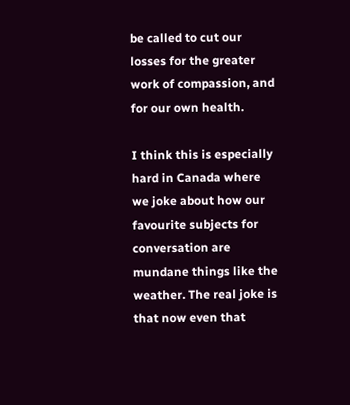be called to cut our losses for the greater work of compassion, and for our own health.

I think this is especially hard in Canada where we joke about how our favourite subjects for conversation are mundane things like the weather. The real joke is that now even that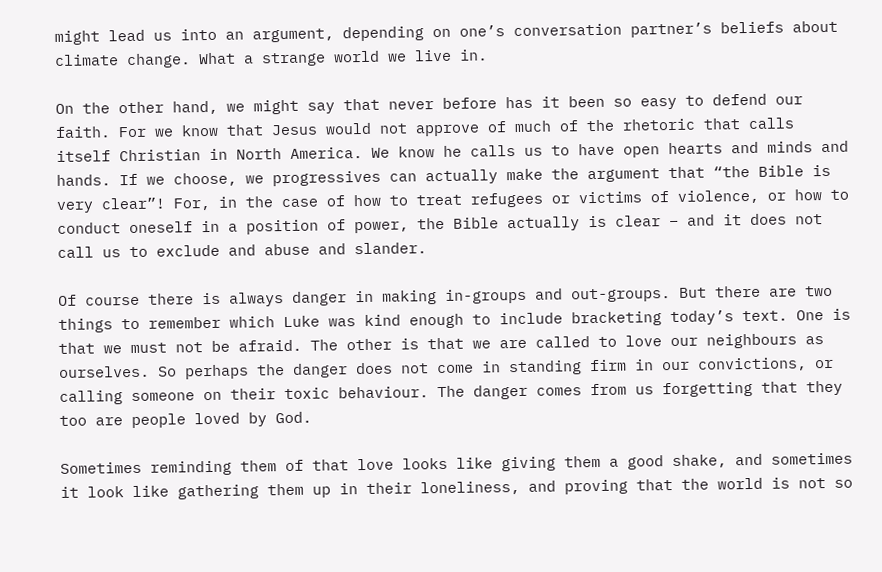might lead us into an argument, depending on one’s conversation partner’s beliefs about climate change. What a strange world we live in.

On the other hand, we might say that never before has it been so easy to defend our faith. For we know that Jesus would not approve of much of the rhetoric that calls itself Christian in North America. We know he calls us to have open hearts and minds and hands. If we choose, we progressives can actually make the argument that “the Bible is very clear”! For, in the case of how to treat refugees or victims of violence, or how to conduct oneself in a position of power, the Bible actually is clear – and it does not call us to exclude and abuse and slander.

Of course there is always danger in making in-groups and out-groups. But there are two things to remember which Luke was kind enough to include bracketing today’s text. One is that we must not be afraid. The other is that we are called to love our neighbours as ourselves. So perhaps the danger does not come in standing firm in our convictions, or calling someone on their toxic behaviour. The danger comes from us forgetting that they too are people loved by God.

Sometimes reminding them of that love looks like giving them a good shake, and sometimes it look like gathering them up in their loneliness, and proving that the world is not so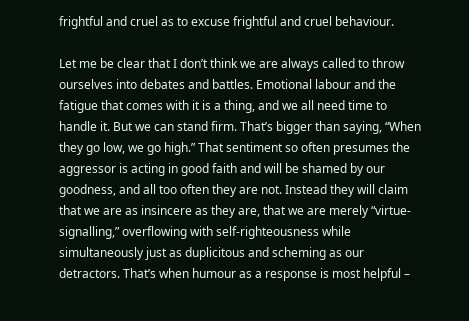frightful and cruel as to excuse frightful and cruel behaviour.

Let me be clear that I don’t think we are always called to throw ourselves into debates and battles. Emotional labour and the fatigue that comes with it is a thing, and we all need time to handle it. But we can stand firm. That’s bigger than saying, “When they go low, we go high.” That sentiment so often presumes the aggressor is acting in good faith and will be shamed by our goodness, and all too often they are not. Instead they will claim that we are as insincere as they are, that we are merely “virtue-signalling,” overflowing with self-righteousness while simultaneously just as duplicitous and scheming as our detractors. That’s when humour as a response is most helpful –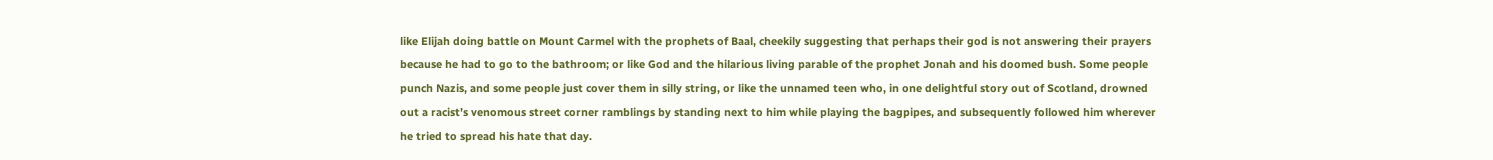like Elijah doing battle on Mount Carmel with the prophets of Baal, cheekily suggesting that perhaps their god is not answering their prayers because he had to go to the bathroom; or like God and the hilarious living parable of the prophet Jonah and his doomed bush. Some people punch Nazis, and some people just cover them in silly string, or like the unnamed teen who, in one delightful story out of Scotland, drowned out a racist’s venomous street corner ramblings by standing next to him while playing the bagpipes, and subsequently followed him wherever he tried to spread his hate that day.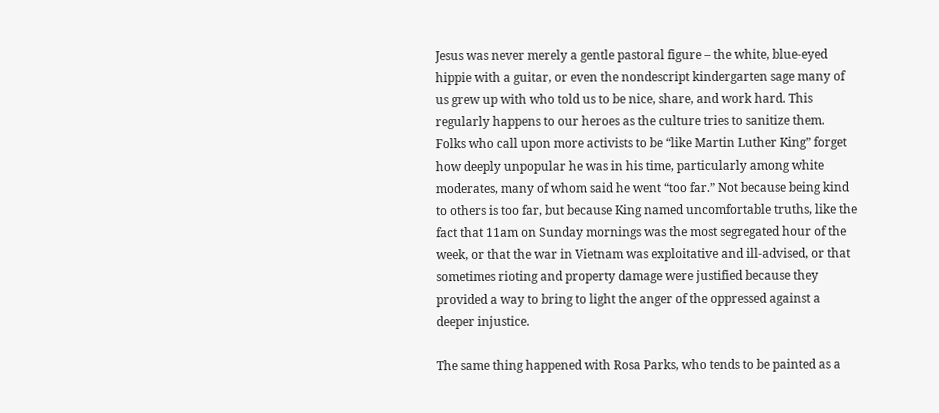Jesus was never merely a gentle pastoral figure – the white, blue-eyed hippie with a guitar, or even the nondescript kindergarten sage many of us grew up with who told us to be nice, share, and work hard. This regularly happens to our heroes as the culture tries to sanitize them. Folks who call upon more activists to be “like Martin Luther King” forget how deeply unpopular he was in his time, particularly among white moderates, many of whom said he went “too far.” Not because being kind to others is too far, but because King named uncomfortable truths, like the fact that 11am on Sunday mornings was the most segregated hour of the week, or that the war in Vietnam was exploitative and ill-advised, or that sometimes rioting and property damage were justified because they provided a way to bring to light the anger of the oppressed against a deeper injustice.

The same thing happened with Rosa Parks, who tends to be painted as a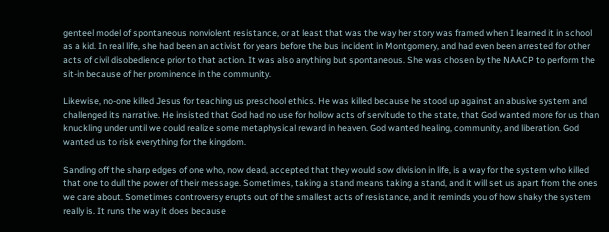genteel model of spontaneous nonviolent resistance, or at least that was the way her story was framed when I learned it in school as a kid. In real life, she had been an activist for years before the bus incident in Montgomery, and had even been arrested for other acts of civil disobedience prior to that action. It was also anything but spontaneous. She was chosen by the NAACP to perform the sit-in because of her prominence in the community.

Likewise, no-one killed Jesus for teaching us preschool ethics. He was killed because he stood up against an abusive system and challenged its narrative. He insisted that God had no use for hollow acts of servitude to the state, that God wanted more for us than knuckling under until we could realize some metaphysical reward in heaven. God wanted healing, community, and liberation. God wanted us to risk everything for the kingdom.

Sanding off the sharp edges of one who, now dead, accepted that they would sow division in life, is a way for the system who killed that one to dull the power of their message. Sometimes, taking a stand means taking a stand, and it will set us apart from the ones we care about. Sometimes controversy erupts out of the smallest acts of resistance, and it reminds you of how shaky the system really is. It runs the way it does because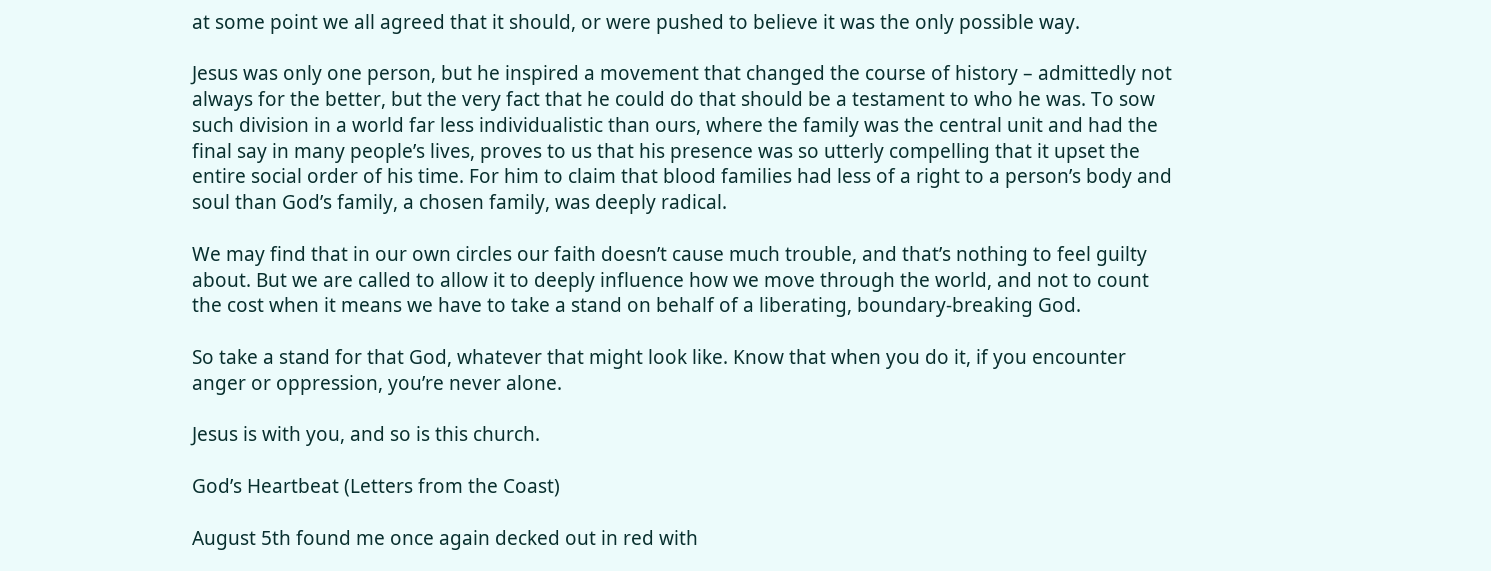at some point we all agreed that it should, or were pushed to believe it was the only possible way.

Jesus was only one person, but he inspired a movement that changed the course of history – admittedly not always for the better, but the very fact that he could do that should be a testament to who he was. To sow such division in a world far less individualistic than ours, where the family was the central unit and had the final say in many people’s lives, proves to us that his presence was so utterly compelling that it upset the entire social order of his time. For him to claim that blood families had less of a right to a person’s body and soul than God’s family, a chosen family, was deeply radical.

We may find that in our own circles our faith doesn’t cause much trouble, and that’s nothing to feel guilty about. But we are called to allow it to deeply influence how we move through the world, and not to count the cost when it means we have to take a stand on behalf of a liberating, boundary-breaking God.

So take a stand for that God, whatever that might look like. Know that when you do it, if you encounter anger or oppression, you’re never alone.

Jesus is with you, and so is this church.

God’s Heartbeat (Letters from the Coast)

August 5th found me once again decked out in red with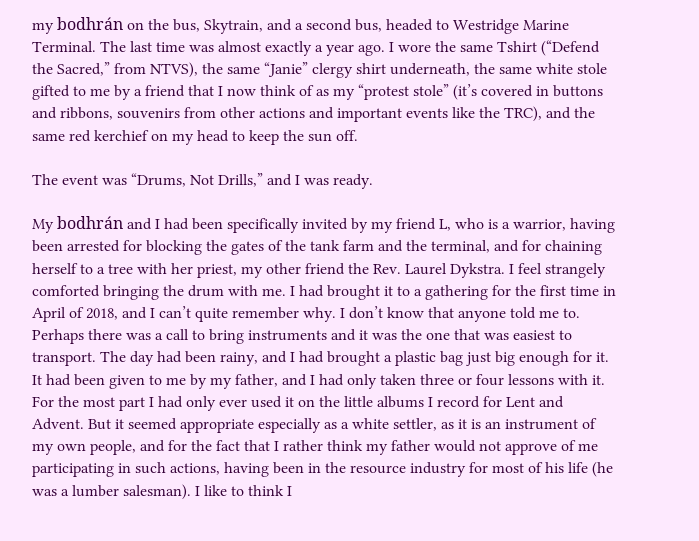my bodhrán on the bus, Skytrain, and a second bus, headed to Westridge Marine Terminal. The last time was almost exactly a year ago. I wore the same Tshirt (“Defend the Sacred,” from NTVS), the same “Janie” clergy shirt underneath, the same white stole gifted to me by a friend that I now think of as my “protest stole” (it’s covered in buttons and ribbons, souvenirs from other actions and important events like the TRC), and the same red kerchief on my head to keep the sun off.

The event was “Drums, Not Drills,” and I was ready.

My bodhrán and I had been specifically invited by my friend L, who is a warrior, having been arrested for blocking the gates of the tank farm and the terminal, and for chaining herself to a tree with her priest, my other friend the Rev. Laurel Dykstra. I feel strangely comforted bringing the drum with me. I had brought it to a gathering for the first time in April of 2018, and I can’t quite remember why. I don’t know that anyone told me to. Perhaps there was a call to bring instruments and it was the one that was easiest to transport. The day had been rainy, and I had brought a plastic bag just big enough for it. It had been given to me by my father, and I had only taken three or four lessons with it. For the most part I had only ever used it on the little albums I record for Lent and Advent. But it seemed appropriate especially as a white settler, as it is an instrument of my own people, and for the fact that I rather think my father would not approve of me participating in such actions, having been in the resource industry for most of his life (he was a lumber salesman). I like to think I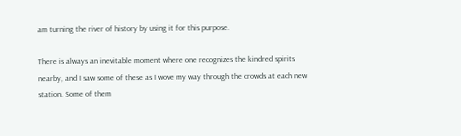am turning the river of history by using it for this purpose.

There is always an inevitable moment where one recognizes the kindred spirits nearby, and I saw some of these as I wove my way through the crowds at each new station. Some of them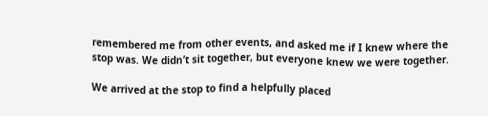remembered me from other events, and asked me if I knew where the stop was. We didn’t sit together, but everyone knew we were together.

We arrived at the stop to find a helpfully placed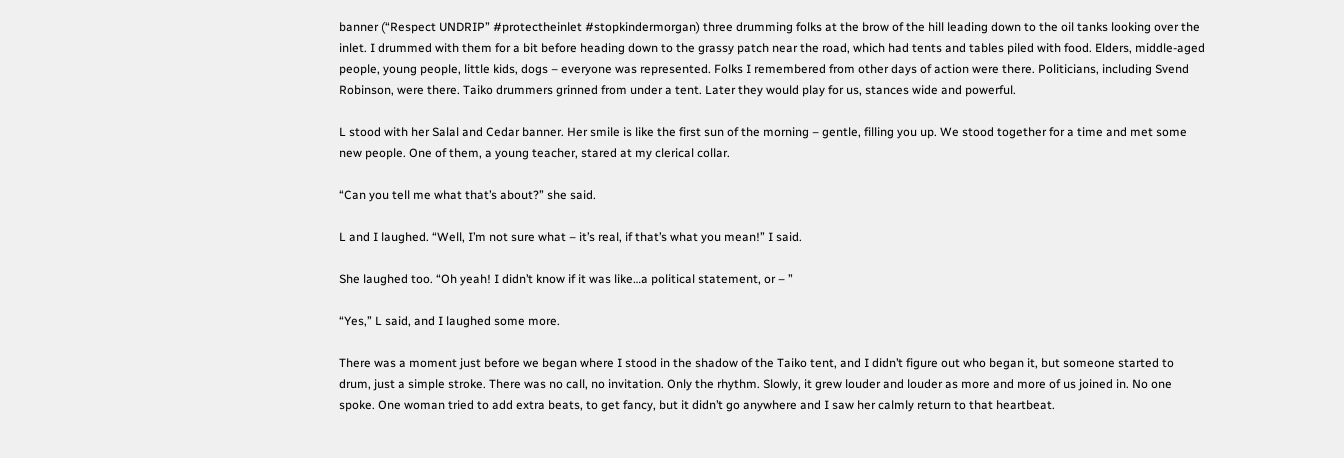banner (“Respect UNDRIP” #protectheinlet #stopkindermorgan) three drumming folks at the brow of the hill leading down to the oil tanks looking over the inlet. I drummed with them for a bit before heading down to the grassy patch near the road, which had tents and tables piled with food. Elders, middle-aged people, young people, little kids, dogs – everyone was represented. Folks I remembered from other days of action were there. Politicians, including Svend Robinson, were there. Taiko drummers grinned from under a tent. Later they would play for us, stances wide and powerful.

L stood with her Salal and Cedar banner. Her smile is like the first sun of the morning – gentle, filling you up. We stood together for a time and met some new people. One of them, a young teacher, stared at my clerical collar.

“Can you tell me what that’s about?” she said.

L and I laughed. “Well, I’m not sure what – it’s real, if that’s what you mean!” I said.

She laughed too. “Oh yeah! I didn’t know if it was like…a political statement, or – ”

“Yes,” L said, and I laughed some more.

There was a moment just before we began where I stood in the shadow of the Taiko tent, and I didn’t figure out who began it, but someone started to drum, just a simple stroke. There was no call, no invitation. Only the rhythm. Slowly, it grew louder and louder as more and more of us joined in. No one spoke. One woman tried to add extra beats, to get fancy, but it didn’t go anywhere and I saw her calmly return to that heartbeat.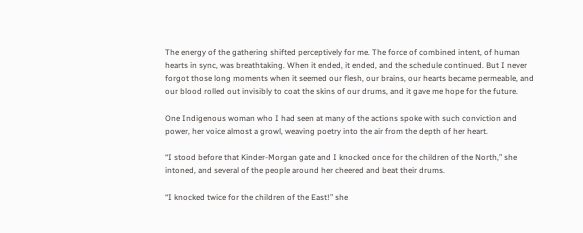The energy of the gathering shifted perceptively for me. The force of combined intent, of human hearts in sync, was breathtaking. When it ended, it ended, and the schedule continued. But I never forgot those long moments when it seemed our flesh, our brains, our hearts became permeable, and our blood rolled out invisibly to coat the skins of our drums, and it gave me hope for the future.

One Indigenous woman who I had seen at many of the actions spoke with such conviction and power, her voice almost a growl, weaving poetry into the air from the depth of her heart.

“I stood before that Kinder-Morgan gate and I knocked once for the children of the North,” she intoned, and several of the people around her cheered and beat their drums.

“I knocked twice for the children of the East!” she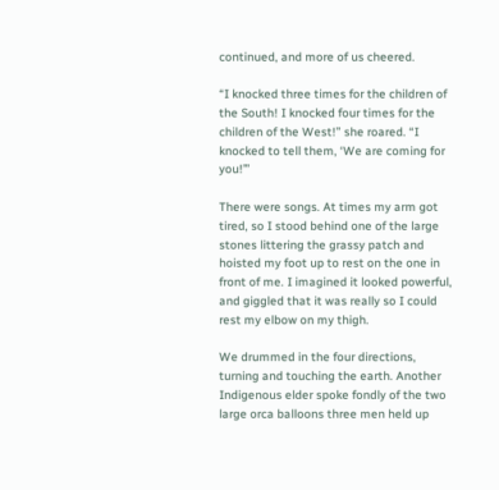continued, and more of us cheered.

“I knocked three times for the children of the South! I knocked four times for the children of the West!” she roared. “I knocked to tell them, ‘We are coming for you!’”

There were songs. At times my arm got tired, so I stood behind one of the large stones littering the grassy patch and hoisted my foot up to rest on the one in front of me. I imagined it looked powerful, and giggled that it was really so I could rest my elbow on my thigh.

We drummed in the four directions, turning and touching the earth. Another Indigenous elder spoke fondly of the two large orca balloons three men held up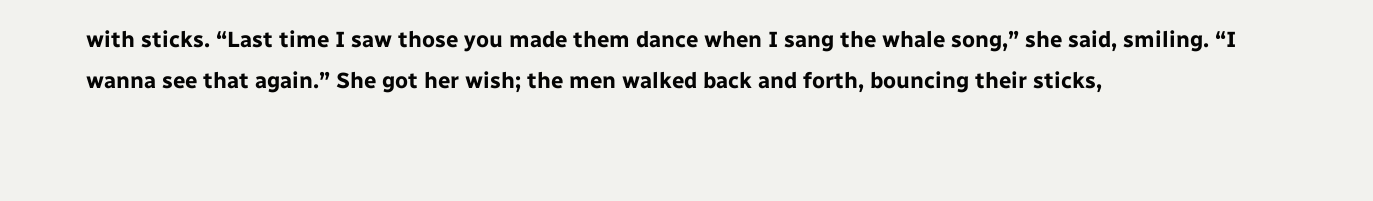with sticks. “Last time I saw those you made them dance when I sang the whale song,” she said, smiling. “I wanna see that again.” She got her wish; the men walked back and forth, bouncing their sticks,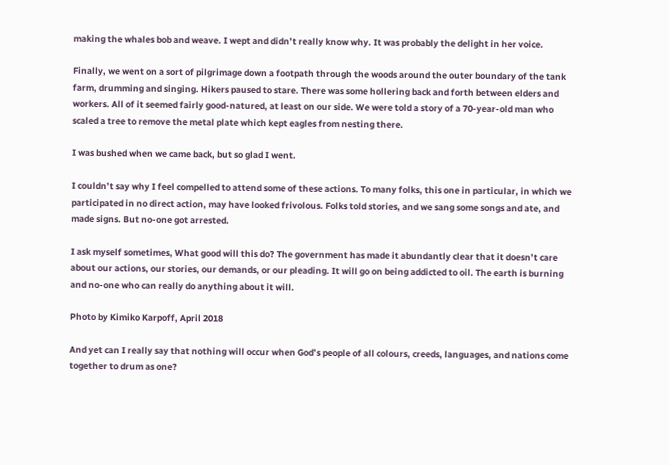making the whales bob and weave. I wept and didn’t really know why. It was probably the delight in her voice.

Finally, we went on a sort of pilgrimage down a footpath through the woods around the outer boundary of the tank farm, drumming and singing. Hikers paused to stare. There was some hollering back and forth between elders and workers. All of it seemed fairly good-natured, at least on our side. We were told a story of a 70-year-old man who scaled a tree to remove the metal plate which kept eagles from nesting there.

I was bushed when we came back, but so glad I went.

I couldn’t say why I feel compelled to attend some of these actions. To many folks, this one in particular, in which we participated in no direct action, may have looked frivolous. Folks told stories, and we sang some songs and ate, and made signs. But no-one got arrested.

I ask myself sometimes, What good will this do? The government has made it abundantly clear that it doesn’t care about our actions, our stories, our demands, or our pleading. It will go on being addicted to oil. The earth is burning and no-one who can really do anything about it will.

Photo by Kimiko Karpoff, April 2018

And yet can I really say that nothing will occur when God’s people of all colours, creeds, languages, and nations come together to drum as one?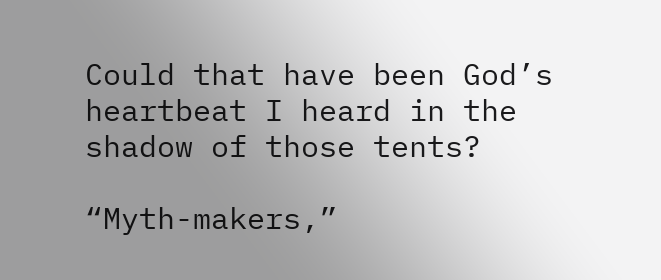Could that have been God’s heartbeat I heard in the shadow of those tents?

“Myth-makers,”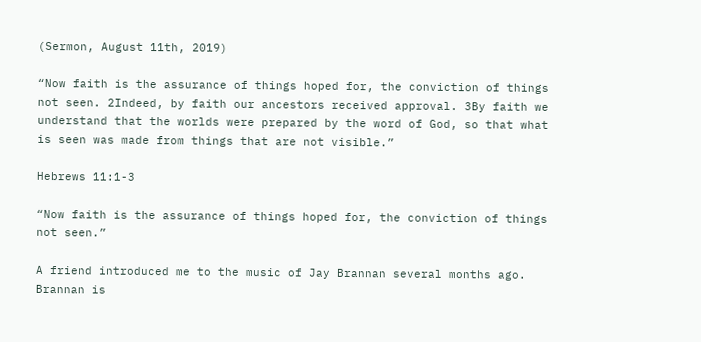(Sermon, August 11th, 2019)

“Now faith is the assurance of things hoped for, the conviction of things not seen. 2Indeed, by faith our ancestors received approval. 3By faith we understand that the worlds were prepared by the word of God, so that what is seen was made from things that are not visible.”

Hebrews 11:1-3

“Now faith is the assurance of things hoped for, the conviction of things not seen.”

A friend introduced me to the music of Jay Brannan several months ago. Brannan is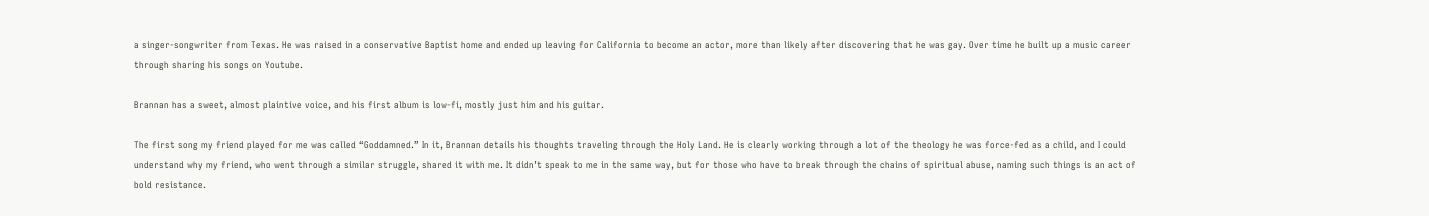a singer-songwriter from Texas. He was raised in a conservative Baptist home and ended up leaving for California to become an actor, more than likely after discovering that he was gay. Over time he built up a music career through sharing his songs on Youtube.

Brannan has a sweet, almost plaintive voice, and his first album is low-fi, mostly just him and his guitar.

The first song my friend played for me was called “Goddamned.” In it, Brannan details his thoughts traveling through the Holy Land. He is clearly working through a lot of the theology he was force-fed as a child, and I could understand why my friend, who went through a similar struggle, shared it with me. It didn’t speak to me in the same way, but for those who have to break through the chains of spiritual abuse, naming such things is an act of bold resistance.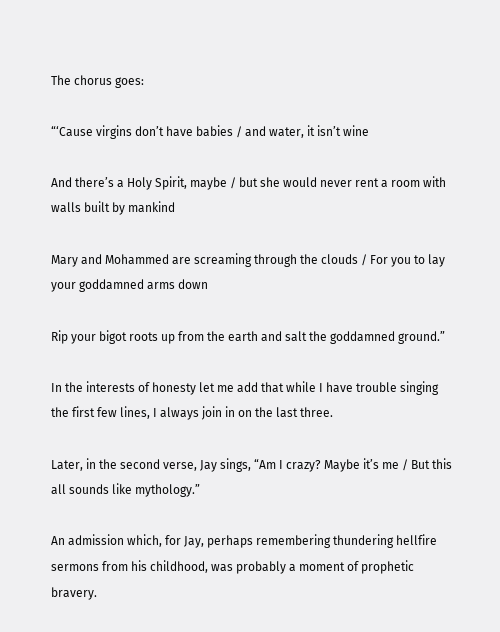The chorus goes:

“‘Cause virgins don’t have babies / and water, it isn’t wine

And there’s a Holy Spirit, maybe / but she would never rent a room with walls built by mankind

Mary and Mohammed are screaming through the clouds / For you to lay your goddamned arms down

Rip your bigot roots up from the earth and salt the goddamned ground.”

In the interests of honesty let me add that while I have trouble singing the first few lines, I always join in on the last three.

Later, in the second verse, Jay sings, “Am I crazy? Maybe it’s me / But this all sounds like mythology.”

An admission which, for Jay, perhaps remembering thundering hellfire sermons from his childhood, was probably a moment of prophetic bravery.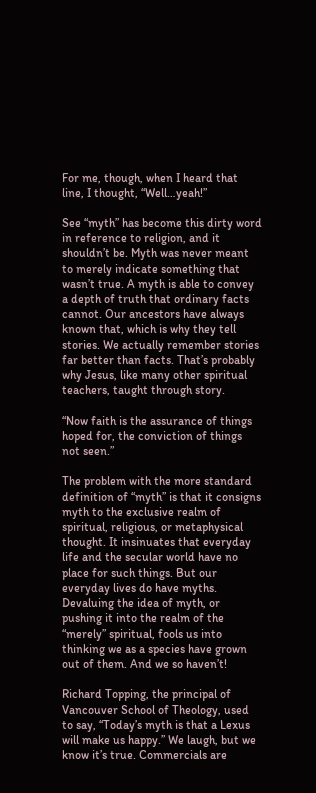For me, though, when I heard that line, I thought, “Well…yeah!”

See “myth” has become this dirty word in reference to religion, and it shouldn’t be. Myth was never meant to merely indicate something that wasn’t true. A myth is able to convey a depth of truth that ordinary facts cannot. Our ancestors have always known that, which is why they tell stories. We actually remember stories far better than facts. That’s probably why Jesus, like many other spiritual teachers, taught through story.

“Now faith is the assurance of things hoped for, the conviction of things not seen.”

The problem with the more standard definition of “myth” is that it consigns myth to the exclusive realm of spiritual, religious, or metaphysical thought. It insinuates that everyday life and the secular world have no place for such things. But our everyday lives do have myths. Devaluing the idea of myth, or pushing it into the realm of the “merely” spiritual, fools us into thinking we as a species have grown out of them. And we so haven’t!

Richard Topping, the principal of Vancouver School of Theology, used to say, “Today’s myth is that a Lexus will make us happy.” We laugh, but we know it’s true. Commercials are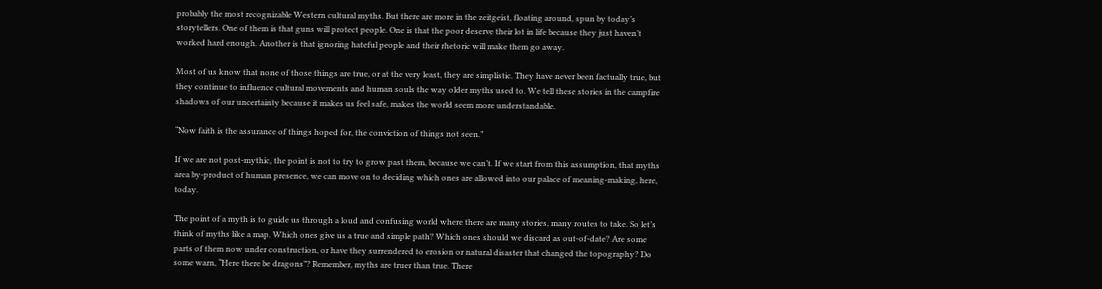probably the most recognizable Western cultural myths. But there are more in the zeitgeist, floating around, spun by today’s storytellers. One of them is that guns will protect people. One is that the poor deserve their lot in life because they just haven’t worked hard enough. Another is that ignoring hateful people and their rhetoric will make them go away.

Most of us know that none of those things are true, or at the very least, they are simplistic. They have never been factually true, but they continue to influence cultural movements and human souls the way older myths used to. We tell these stories in the campfire shadows of our uncertainty because it makes us feel safe, makes the world seem more understandable.

“Now faith is the assurance of things hoped for, the conviction of things not seen.”

If we are not post-mythic, the point is not to try to grow past them, because we can’t. If we start from this assumption, that myths area by-product of human presence, we can move on to deciding which ones are allowed into our palace of meaning-making, here, today.

The point of a myth is to guide us through a loud and confusing world where there are many stories, many routes to take. So let’s think of myths like a map. Which ones give us a true and simple path? Which ones should we discard as out-of-date? Are some parts of them now under construction, or have they surrendered to erosion or natural disaster that changed the topography? Do some warn, “Here there be dragons”? Remember, myths are truer than true. There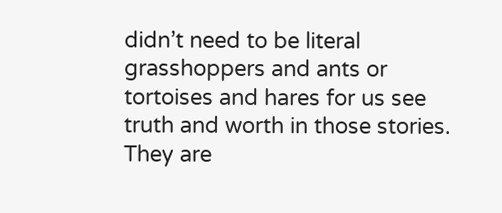didn’t need to be literal grasshoppers and ants or tortoises and hares for us see truth and worth in those stories. They are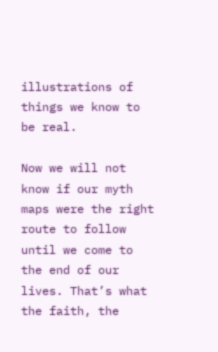illustrations of things we know to be real.

Now we will not know if our myth maps were the right route to follow until we come to the end of our lives. That’s what the faith, the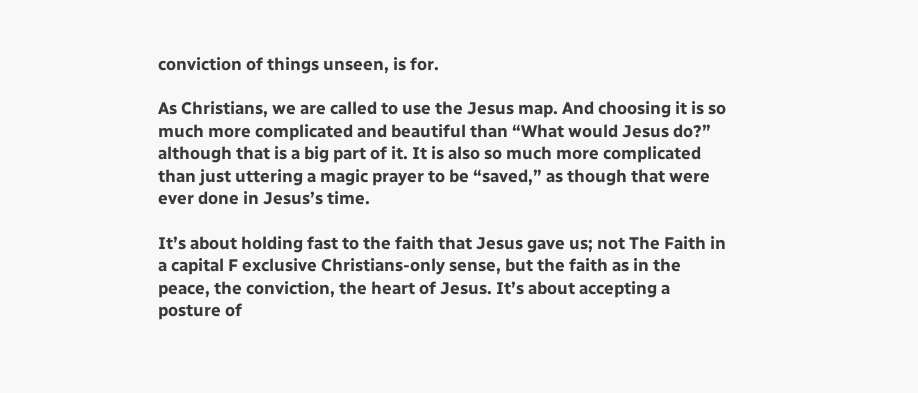conviction of things unseen, is for.

As Christians, we are called to use the Jesus map. And choosing it is so much more complicated and beautiful than “What would Jesus do?” although that is a big part of it. It is also so much more complicated than just uttering a magic prayer to be “saved,” as though that were ever done in Jesus’s time.

It’s about holding fast to the faith that Jesus gave us; not The Faith in a capital F exclusive Christians-only sense, but the faith as in the peace, the conviction, the heart of Jesus. It’s about accepting a posture of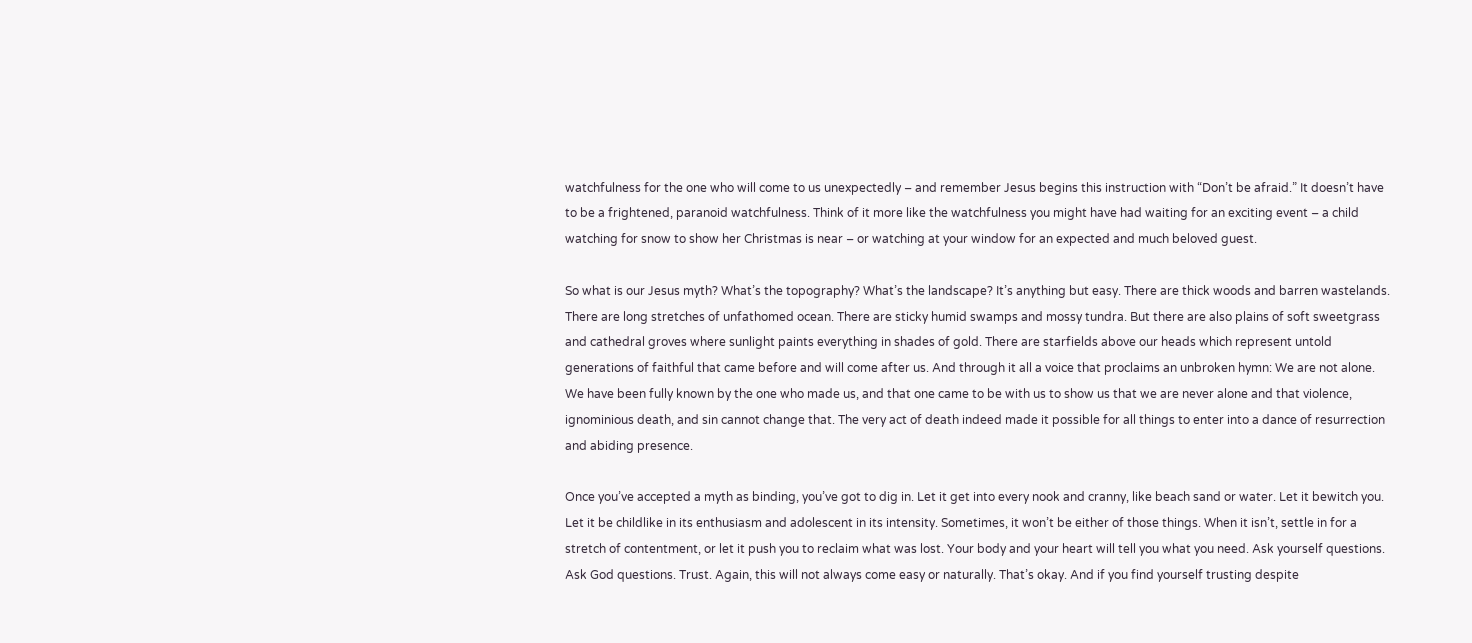watchfulness for the one who will come to us unexpectedly – and remember Jesus begins this instruction with “Don’t be afraid.” It doesn’t have to be a frightened, paranoid watchfulness. Think of it more like the watchfulness you might have had waiting for an exciting event – a child watching for snow to show her Christmas is near – or watching at your window for an expected and much beloved guest.

So what is our Jesus myth? What’s the topography? What’s the landscape? It’s anything but easy. There are thick woods and barren wastelands. There are long stretches of unfathomed ocean. There are sticky humid swamps and mossy tundra. But there are also plains of soft sweetgrass and cathedral groves where sunlight paints everything in shades of gold. There are starfields above our heads which represent untold generations of faithful that came before and will come after us. And through it all a voice that proclaims an unbroken hymn: We are not alone. We have been fully known by the one who made us, and that one came to be with us to show us that we are never alone and that violence, ignominious death, and sin cannot change that. The very act of death indeed made it possible for all things to enter into a dance of resurrection and abiding presence.

Once you’ve accepted a myth as binding, you’ve got to dig in. Let it get into every nook and cranny, like beach sand or water. Let it bewitch you. Let it be childlike in its enthusiasm and adolescent in its intensity. Sometimes, it won’t be either of those things. When it isn’t, settle in for a stretch of contentment, or let it push you to reclaim what was lost. Your body and your heart will tell you what you need. Ask yourself questions. Ask God questions. Trust. Again, this will not always come easy or naturally. That’s okay. And if you find yourself trusting despite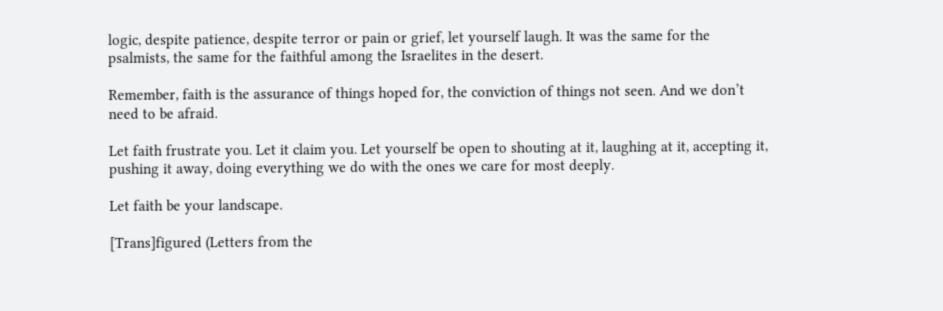logic, despite patience, despite terror or pain or grief, let yourself laugh. It was the same for the psalmists, the same for the faithful among the Israelites in the desert.

Remember, faith is the assurance of things hoped for, the conviction of things not seen. And we don’t need to be afraid.

Let faith frustrate you. Let it claim you. Let yourself be open to shouting at it, laughing at it, accepting it, pushing it away, doing everything we do with the ones we care for most deeply.

Let faith be your landscape.

[Trans]figured (Letters from the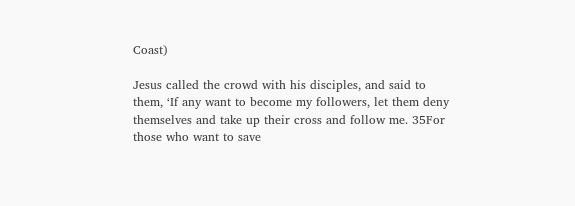Coast)

Jesus called the crowd with his disciples, and said to them, ‘If any want to become my followers, let them deny themselves and take up their cross and follow me. 35For those who want to save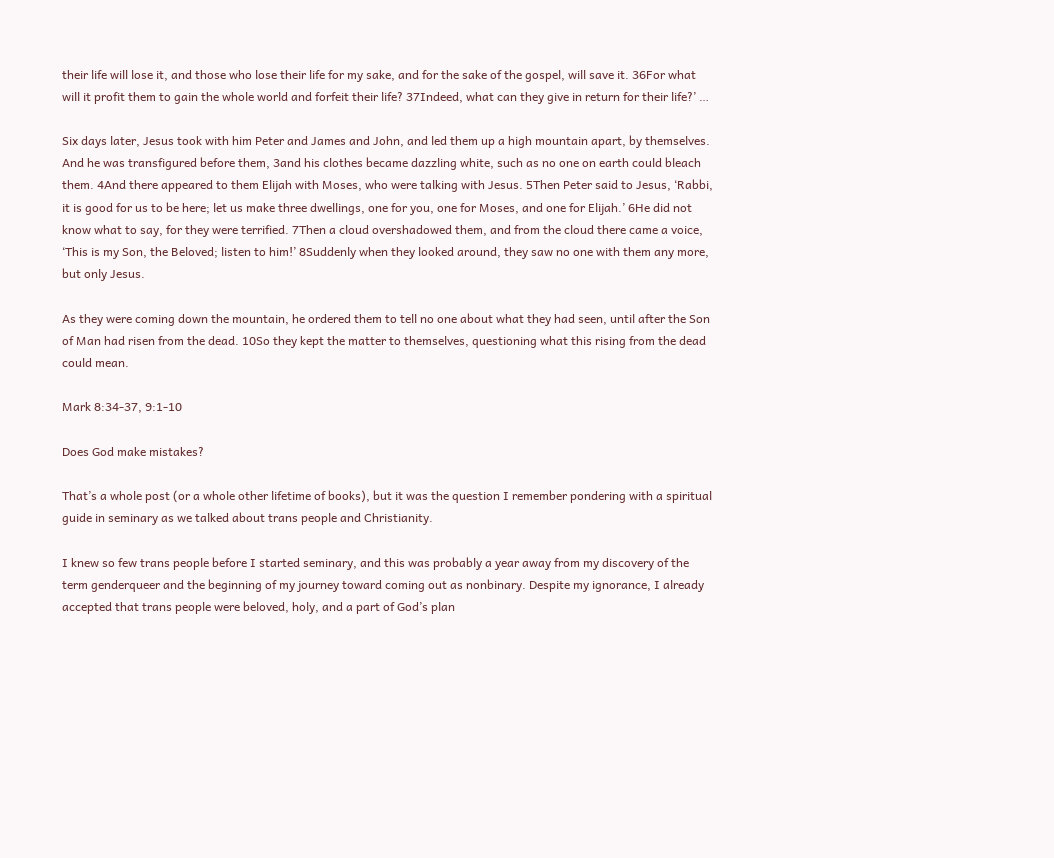their life will lose it, and those who lose their life for my sake, and for the sake of the gospel, will save it. 36For what will it profit them to gain the whole world and forfeit their life? 37Indeed, what can they give in return for their life?’ …

Six days later, Jesus took with him Peter and James and John, and led them up a high mountain apart, by themselves. And he was transfigured before them, 3and his clothes became dazzling white, such as no one on earth could bleach them. 4And there appeared to them Elijah with Moses, who were talking with Jesus. 5Then Peter said to Jesus, ‘Rabbi, it is good for us to be here; let us make three dwellings, one for you, one for Moses, and one for Elijah.’ 6He did not know what to say, for they were terrified. 7Then a cloud overshadowed them, and from the cloud there came a voice, ‘This is my Son, the Beloved; listen to him!’ 8Suddenly when they looked around, they saw no one with them any more, but only Jesus.

As they were coming down the mountain, he ordered them to tell no one about what they had seen, until after the Son of Man had risen from the dead. 10So they kept the matter to themselves, questioning what this rising from the dead could mean.

Mark 8:34-37, 9:1-10

Does God make mistakes?

That’s a whole post (or a whole other lifetime of books), but it was the question I remember pondering with a spiritual guide in seminary as we talked about trans people and Christianity.

I knew so few trans people before I started seminary, and this was probably a year away from my discovery of the term genderqueer and the beginning of my journey toward coming out as nonbinary. Despite my ignorance, I already accepted that trans people were beloved, holy, and a part of God’s plan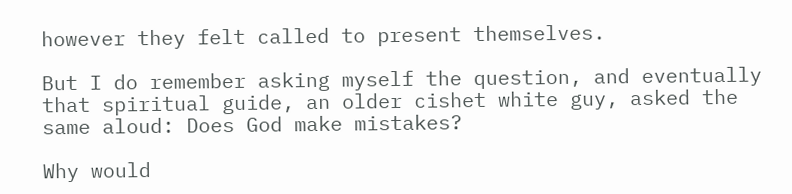however they felt called to present themselves.

But I do remember asking myself the question, and eventually that spiritual guide, an older cishet white guy, asked the same aloud: Does God make mistakes?

Why would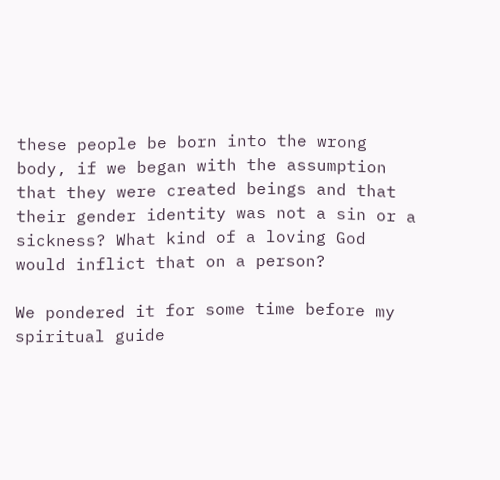these people be born into the wrong body, if we began with the assumption that they were created beings and that their gender identity was not a sin or a sickness? What kind of a loving God would inflict that on a person?

We pondered it for some time before my spiritual guide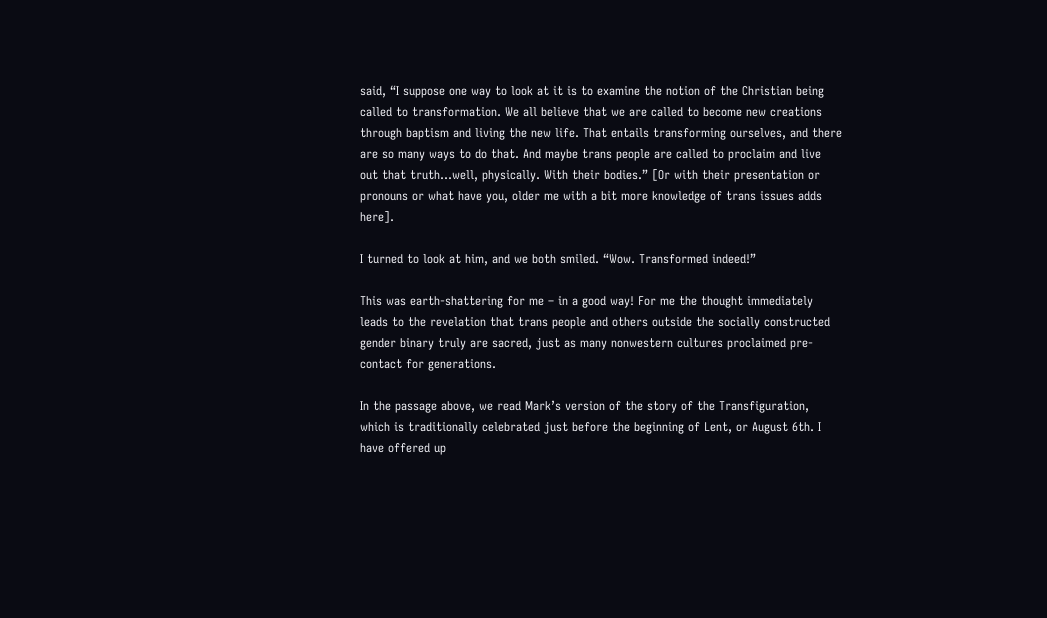said, “I suppose one way to look at it is to examine the notion of the Christian being called to transformation. We all believe that we are called to become new creations through baptism and living the new life. That entails transforming ourselves, and there are so many ways to do that. And maybe trans people are called to proclaim and live out that truth…well, physically. With their bodies.” [Or with their presentation or pronouns or what have you, older me with a bit more knowledge of trans issues adds here].

I turned to look at him, and we both smiled. “Wow. Transformed indeed!”

This was earth-shattering for me – in a good way! For me the thought immediately leads to the revelation that trans people and others outside the socially constructed gender binary truly are sacred, just as many nonwestern cultures proclaimed pre-contact for generations.

In the passage above, we read Mark’s version of the story of the Transfiguration, which is traditionally celebrated just before the beginning of Lent, or August 6th. I have offered up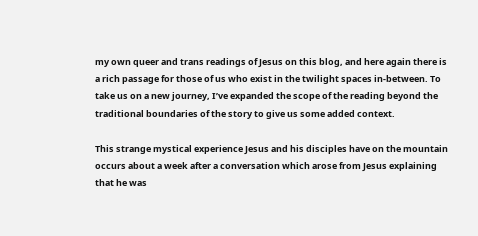my own queer and trans readings of Jesus on this blog, and here again there is a rich passage for those of us who exist in the twilight spaces in-between. To take us on a new journey, I’ve expanded the scope of the reading beyond the traditional boundaries of the story to give us some added context.

This strange mystical experience Jesus and his disciples have on the mountain occurs about a week after a conversation which arose from Jesus explaining that he was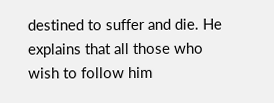destined to suffer and die. He explains that all those who wish to follow him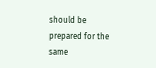should be prepared for the same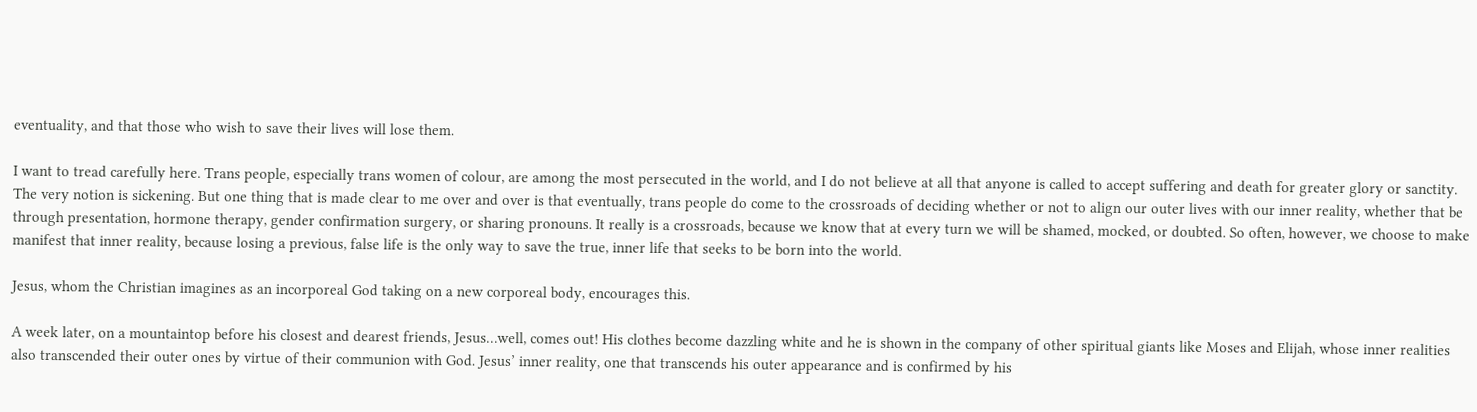eventuality, and that those who wish to save their lives will lose them.

I want to tread carefully here. Trans people, especially trans women of colour, are among the most persecuted in the world, and I do not believe at all that anyone is called to accept suffering and death for greater glory or sanctity. The very notion is sickening. But one thing that is made clear to me over and over is that eventually, trans people do come to the crossroads of deciding whether or not to align our outer lives with our inner reality, whether that be through presentation, hormone therapy, gender confirmation surgery, or sharing pronouns. It really is a crossroads, because we know that at every turn we will be shamed, mocked, or doubted. So often, however, we choose to make manifest that inner reality, because losing a previous, false life is the only way to save the true, inner life that seeks to be born into the world.

Jesus, whom the Christian imagines as an incorporeal God taking on a new corporeal body, encourages this.

A week later, on a mountaintop before his closest and dearest friends, Jesus…well, comes out! His clothes become dazzling white and he is shown in the company of other spiritual giants like Moses and Elijah, whose inner realities also transcended their outer ones by virtue of their communion with God. Jesus’ inner reality, one that transcends his outer appearance and is confirmed by his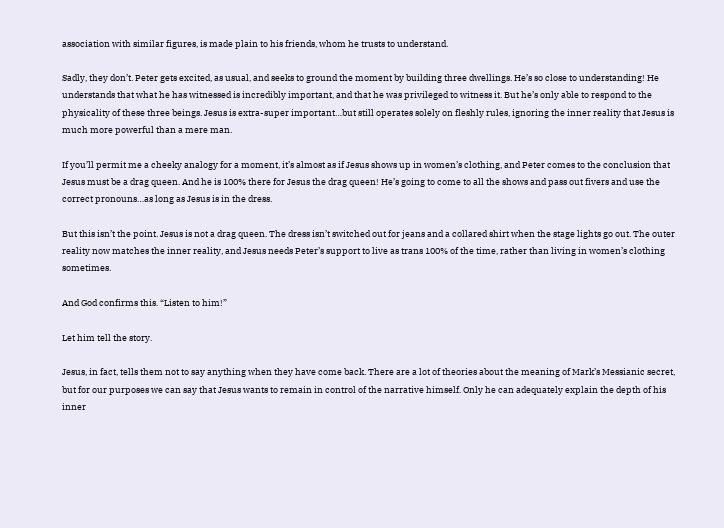association with similar figures, is made plain to his friends, whom he trusts to understand.

Sadly, they don’t. Peter gets excited, as usual, and seeks to ground the moment by building three dwellings. He’s so close to understanding! He understands that what he has witnessed is incredibly important, and that he was privileged to witness it. But he’s only able to respond to the physicality of these three beings. Jesus is extra-super important…but still operates solely on fleshly rules, ignoring the inner reality that Jesus is much more powerful than a mere man.

If you’ll permit me a cheeky analogy for a moment, it’s almost as if Jesus shows up in women’s clothing, and Peter comes to the conclusion that Jesus must be a drag queen. And he is 100% there for Jesus the drag queen! He’s going to come to all the shows and pass out fivers and use the correct pronouns…as long as Jesus is in the dress.

But this isn’t the point. Jesus is not a drag queen. The dress isn’t switched out for jeans and a collared shirt when the stage lights go out. The outer reality now matches the inner reality, and Jesus needs Peter’s support to live as trans 100% of the time, rather than living in women’s clothing sometimes.

And God confirms this. “Listen to him!”

Let him tell the story.

Jesus, in fact, tells them not to say anything when they have come back. There are a lot of theories about the meaning of Mark’s Messianic secret, but for our purposes we can say that Jesus wants to remain in control of the narrative himself. Only he can adequately explain the depth of his inner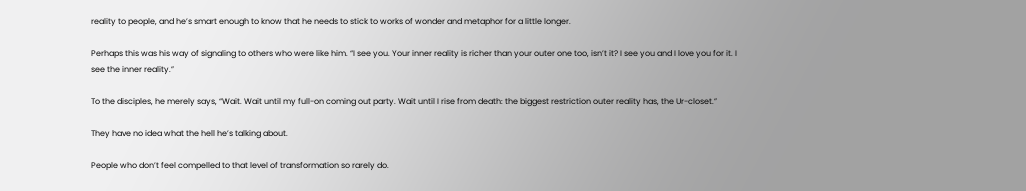reality to people, and he’s smart enough to know that he needs to stick to works of wonder and metaphor for a little longer.

Perhaps this was his way of signaling to others who were like him. “I see you. Your inner reality is richer than your outer one too, isn’t it? I see you and I love you for it. I see the inner reality.”

To the disciples, he merely says, “Wait. Wait until my full-on coming out party. Wait until I rise from death: the biggest restriction outer reality has, the Ur-closet.”

They have no idea what the hell he’s talking about.

People who don’t feel compelled to that level of transformation so rarely do.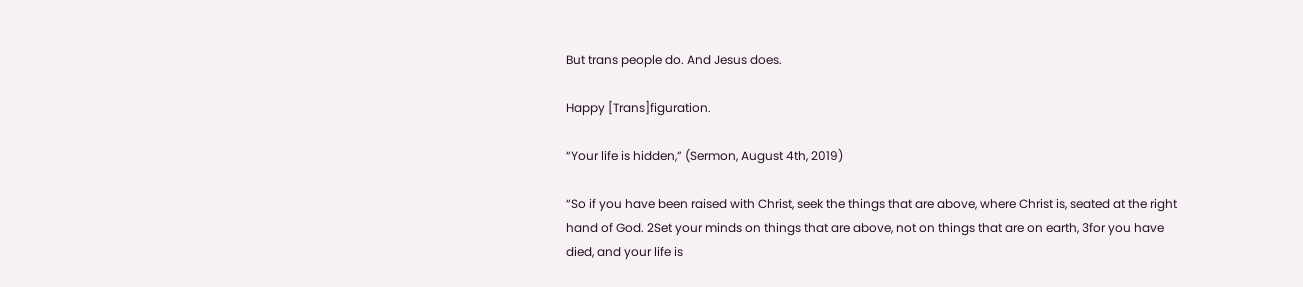But trans people do. And Jesus does.

Happy [Trans]figuration.

“Your life is hidden,” (Sermon, August 4th, 2019)

“So if you have been raised with Christ, seek the things that are above, where Christ is, seated at the right hand of God. 2Set your minds on things that are above, not on things that are on earth, 3for you have died, and your life is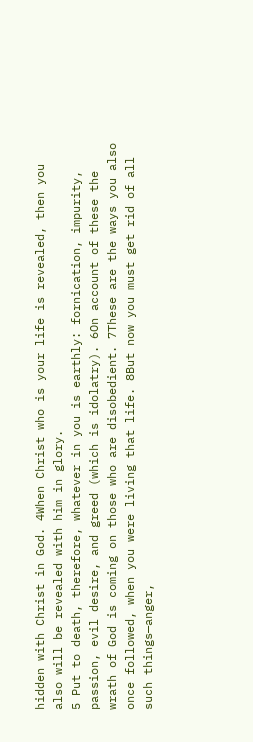hidden with Christ in God. 4When Christ who is your life is revealed, then you also will be revealed with him in glory.
5 Put to death, therefore, whatever in you is earthly: fornication, impurity, passion, evil desire, and greed (which is idolatry). 6On account of these the wrath of God is coming on those who are disobedient. 7These are the ways you also once followed, when you were living that life. 8But now you must get rid of all such things—anger,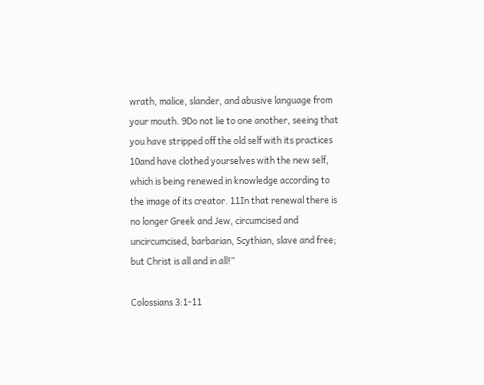wrath, malice, slander, and abusive language from your mouth. 9Do not lie to one another, seeing that you have stripped off the old self with its practices 10and have clothed yourselves with the new self, which is being renewed in knowledge according to the image of its creator. 11In that renewal there is no longer Greek and Jew, circumcised and uncircumcised, barbarian, Scythian, slave and free; but Christ is all and in all!”

Colossians 3:1-11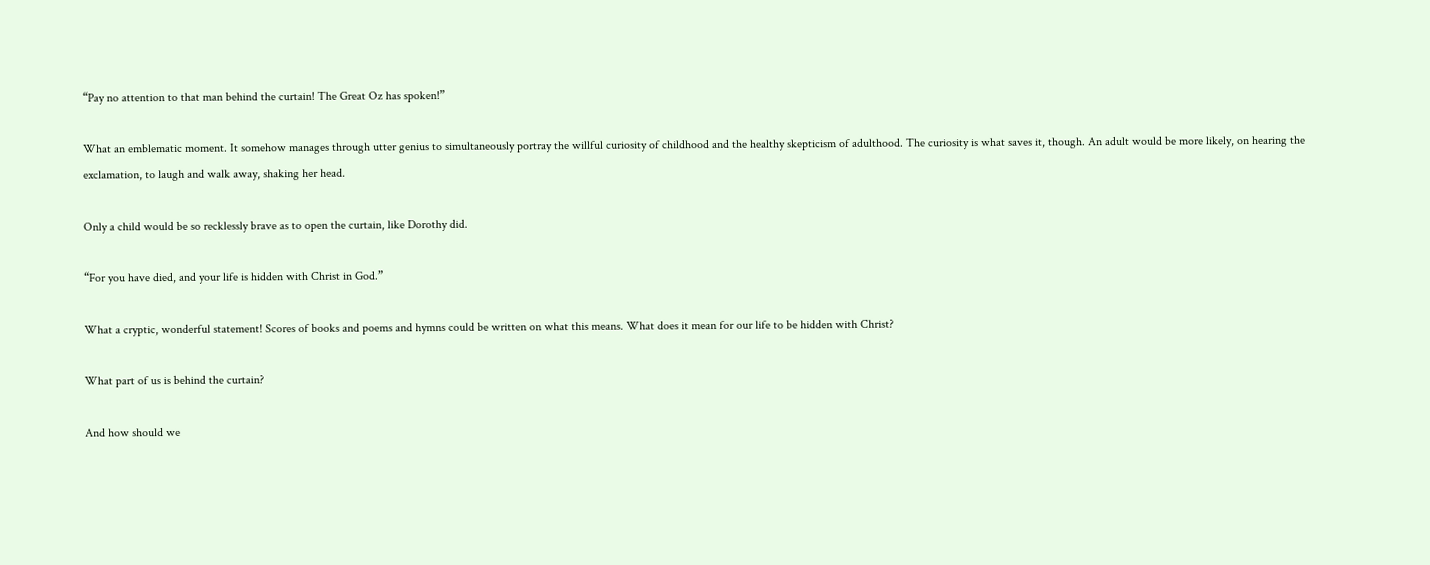“Pay no attention to that man behind the curtain! The Great Oz has spoken!”

What an emblematic moment. It somehow manages through utter genius to simultaneously portray the willful curiosity of childhood and the healthy skepticism of adulthood. The curiosity is what saves it, though. An adult would be more likely, on hearing the exclamation, to laugh and walk away, shaking her head.

Only a child would be so recklessly brave as to open the curtain, like Dorothy did.

“For you have died, and your life is hidden with Christ in God.”

What a cryptic, wonderful statement! Scores of books and poems and hymns could be written on what this means. What does it mean for our life to be hidden with Christ?

What part of us is behind the curtain?

And how should we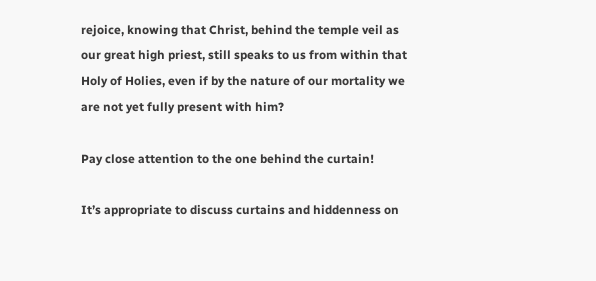rejoice, knowing that Christ, behind the temple veil as our great high priest, still speaks to us from within that Holy of Holies, even if by the nature of our mortality we are not yet fully present with him?

Pay close attention to the one behind the curtain!

It’s appropriate to discuss curtains and hiddenness on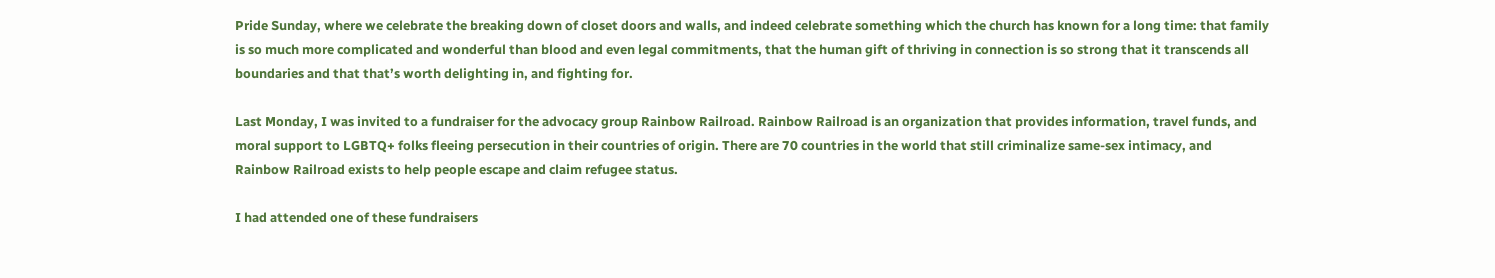Pride Sunday, where we celebrate the breaking down of closet doors and walls, and indeed celebrate something which the church has known for a long time: that family is so much more complicated and wonderful than blood and even legal commitments, that the human gift of thriving in connection is so strong that it transcends all boundaries and that that’s worth delighting in, and fighting for.

Last Monday, I was invited to a fundraiser for the advocacy group Rainbow Railroad. Rainbow Railroad is an organization that provides information, travel funds, and moral support to LGBTQ+ folks fleeing persecution in their countries of origin. There are 70 countries in the world that still criminalize same-sex intimacy, and Rainbow Railroad exists to help people escape and claim refugee status.

I had attended one of these fundraisers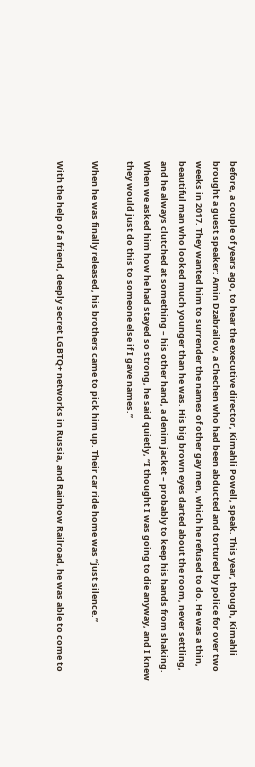before, a couple of years ago, to hear the executive director, Kimahli Powell, speak. This year, though, Kimahli brought a guest speaker: Amin Dzabrailov, a Chechen who had been abducted and tortured by police for over two weeks in 2017. They wanted him to surrender the names of other gay men, which he refused to do. He was a thin, beautiful man who looked much younger than he was. His big brown eyes darted about the room, never settling, and he always clutched at something – his other hand, a denim jacket – probably to keep his hands from shaking. When we asked him how he had stayed so strong, he said quietly, “I thought I was going to die anyway, and I knew they would just do this to someone else if I gave names.”

When he was finally released, his brothers came to pick him up. Their car ride home was “just silence.”

With the help of a friend, deeply secret LGBTQ+ networks in Russia, and Rainbow Railroad, he was able to come to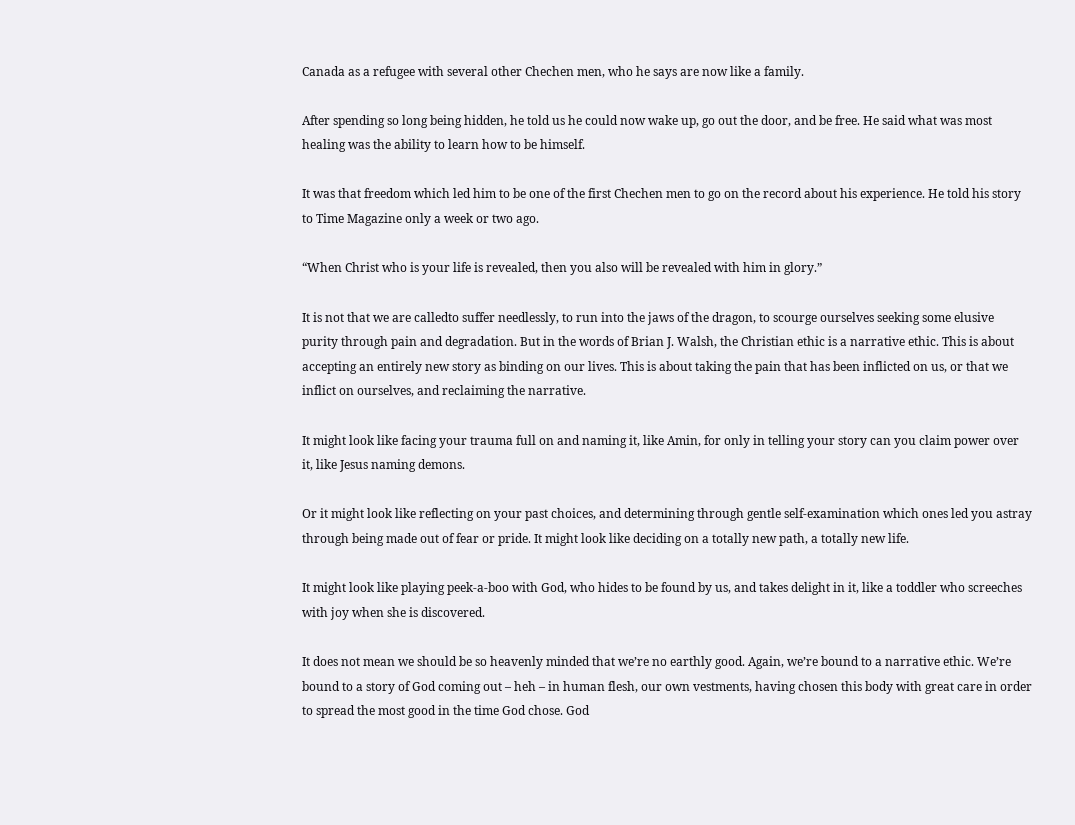Canada as a refugee with several other Chechen men, who he says are now like a family.

After spending so long being hidden, he told us he could now wake up, go out the door, and be free. He said what was most healing was the ability to learn how to be himself.

It was that freedom which led him to be one of the first Chechen men to go on the record about his experience. He told his story to Time Magazine only a week or two ago.

“When Christ who is your life is revealed, then you also will be revealed with him in glory.”

It is not that we are calledto suffer needlessly, to run into the jaws of the dragon, to scourge ourselves seeking some elusive purity through pain and degradation. But in the words of Brian J. Walsh, the Christian ethic is a narrative ethic. This is about accepting an entirely new story as binding on our lives. This is about taking the pain that has been inflicted on us, or that we inflict on ourselves, and reclaiming the narrative.

It might look like facing your trauma full on and naming it, like Amin, for only in telling your story can you claim power over it, like Jesus naming demons.

Or it might look like reflecting on your past choices, and determining through gentle self-examination which ones led you astray through being made out of fear or pride. It might look like deciding on a totally new path, a totally new life.

It might look like playing peek-a-boo with God, who hides to be found by us, and takes delight in it, like a toddler who screeches with joy when she is discovered.

It does not mean we should be so heavenly minded that we’re no earthly good. Again, we’re bound to a narrative ethic. We’re bound to a story of God coming out – heh – in human flesh, our own vestments, having chosen this body with great care in order to spread the most good in the time God chose. God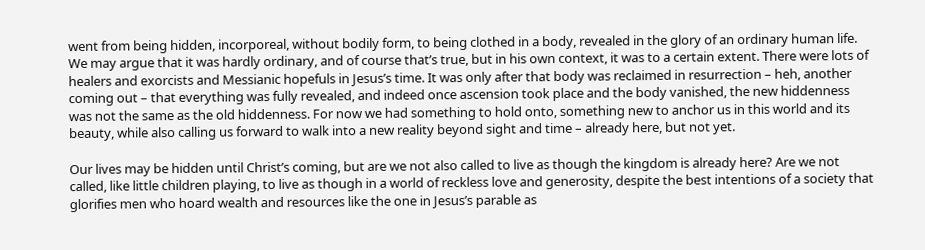went from being hidden, incorporeal, without bodily form, to being clothed in a body, revealed in the glory of an ordinary human life. We may argue that it was hardly ordinary, and of course that’s true, but in his own context, it was to a certain extent. There were lots of healers and exorcists and Messianic hopefuls in Jesus’s time. It was only after that body was reclaimed in resurrection – heh, another coming out – that everything was fully revealed, and indeed once ascension took place and the body vanished, the new hiddenness was not the same as the old hiddenness. For now we had something to hold onto, something new to anchor us in this world and its beauty, while also calling us forward to walk into a new reality beyond sight and time – already here, but not yet.

Our lives may be hidden until Christ’s coming, but are we not also called to live as though the kingdom is already here? Are we not called, like little children playing, to live as though in a world of reckless love and generosity, despite the best intentions of a society that glorifies men who hoard wealth and resources like the one in Jesus’s parable as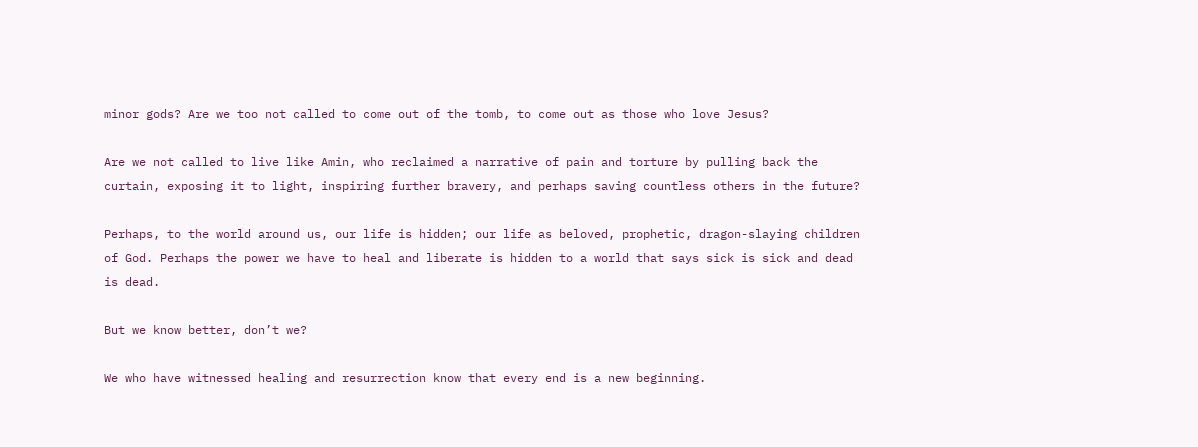minor gods? Are we too not called to come out of the tomb, to come out as those who love Jesus?

Are we not called to live like Amin, who reclaimed a narrative of pain and torture by pulling back the curtain, exposing it to light, inspiring further bravery, and perhaps saving countless others in the future?

Perhaps, to the world around us, our life is hidden; our life as beloved, prophetic, dragon-slaying children of God. Perhaps the power we have to heal and liberate is hidden to a world that says sick is sick and dead is dead.

But we know better, don’t we?

We who have witnessed healing and resurrection know that every end is a new beginning.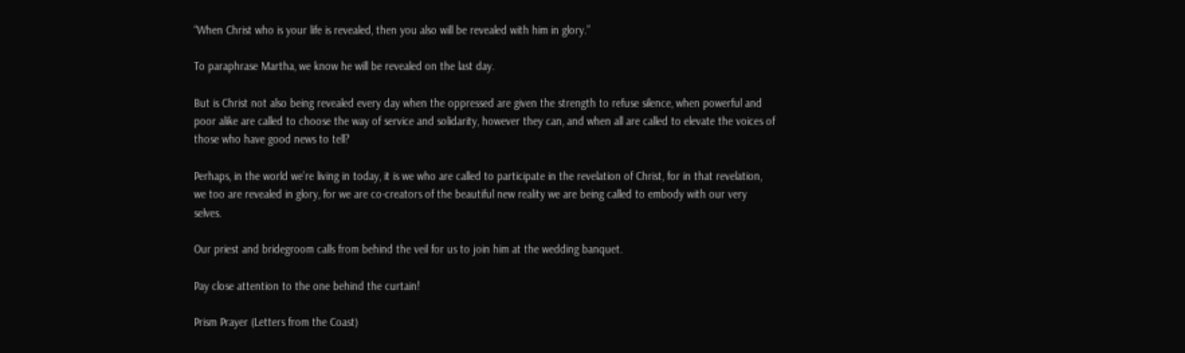“When Christ who is your life is revealed, then you also will be revealed with him in glory.”

To paraphrase Martha, we know he will be revealed on the last day.

But is Christ not also being revealed every day when the oppressed are given the strength to refuse silence, when powerful and poor alike are called to choose the way of service and solidarity, however they can, and when all are called to elevate the voices of those who have good news to tell?

Perhaps, in the world we’re living in today, it is we who are called to participate in the revelation of Christ, for in that revelation, we too are revealed in glory, for we are co-creators of the beautiful new reality we are being called to embody with our very selves.

Our priest and bridegroom calls from behind the veil for us to join him at the wedding banquet.

Pay close attention to the one behind the curtain!

Prism Prayer (Letters from the Coast)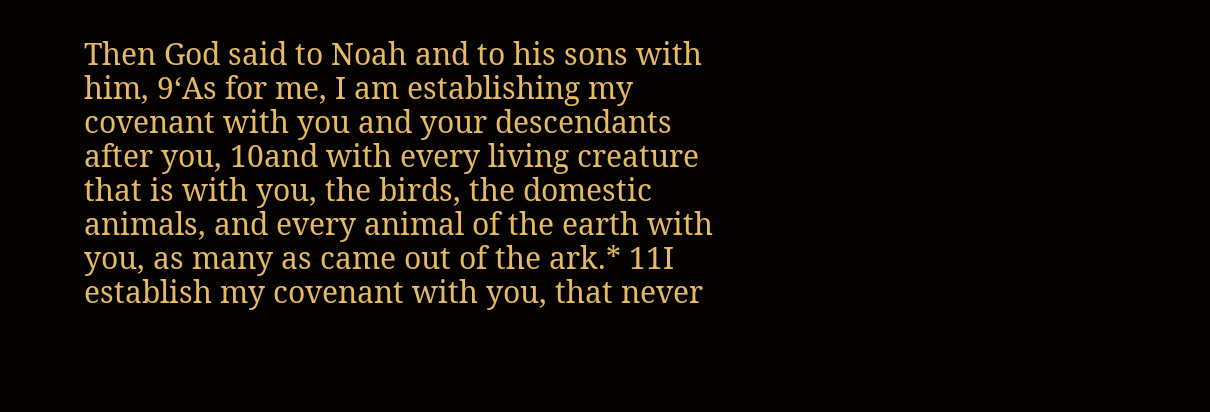Then God said to Noah and to his sons with him, 9‘As for me, I am establishing my covenant with you and your descendants after you, 10and with every living creature that is with you, the birds, the domestic animals, and every animal of the earth with you, as many as came out of the ark.* 11I establish my covenant with you, that never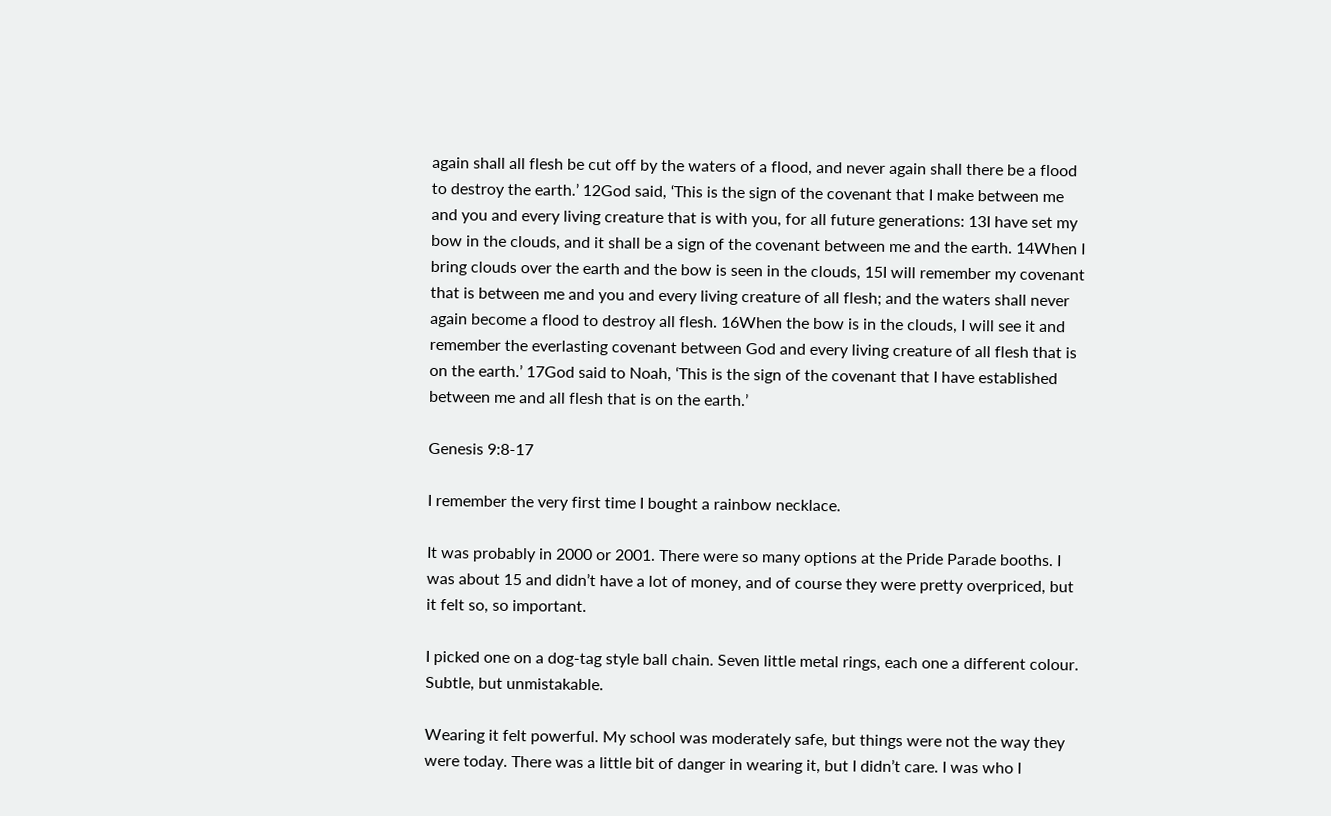again shall all flesh be cut off by the waters of a flood, and never again shall there be a flood to destroy the earth.’ 12God said, ‘This is the sign of the covenant that I make between me and you and every living creature that is with you, for all future generations: 13I have set my bow in the clouds, and it shall be a sign of the covenant between me and the earth. 14When I bring clouds over the earth and the bow is seen in the clouds, 15I will remember my covenant that is between me and you and every living creature of all flesh; and the waters shall never again become a flood to destroy all flesh. 16When the bow is in the clouds, I will see it and remember the everlasting covenant between God and every living creature of all flesh that is on the earth.’ 17God said to Noah, ‘This is the sign of the covenant that I have established between me and all flesh that is on the earth.’

Genesis 9:8-17

I remember the very first time I bought a rainbow necklace.

It was probably in 2000 or 2001. There were so many options at the Pride Parade booths. I was about 15 and didn’t have a lot of money, and of course they were pretty overpriced, but it felt so, so important.

I picked one on a dog-tag style ball chain. Seven little metal rings, each one a different colour. Subtle, but unmistakable.

Wearing it felt powerful. My school was moderately safe, but things were not the way they were today. There was a little bit of danger in wearing it, but I didn’t care. I was who I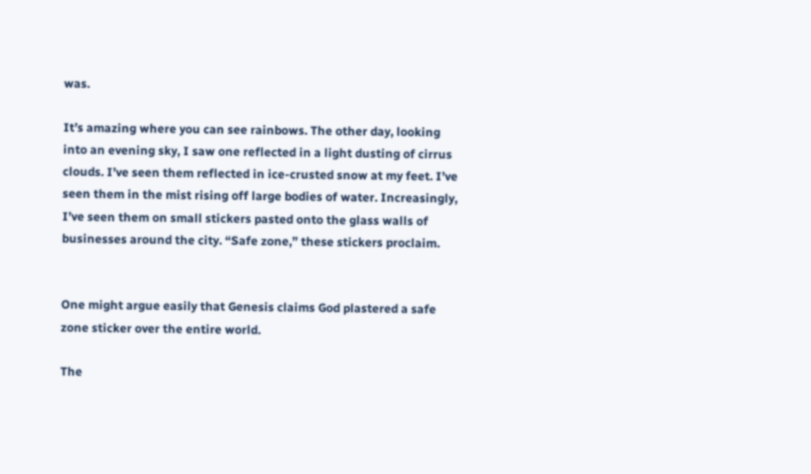was.

It’s amazing where you can see rainbows. The other day, looking into an evening sky, I saw one reflected in a light dusting of cirrus clouds. I’ve seen them reflected in ice-crusted snow at my feet. I’ve seen them in the mist rising off large bodies of water. Increasingly, I’ve seen them on small stickers pasted onto the glass walls of businesses around the city. “Safe zone,” these stickers proclaim.


One might argue easily that Genesis claims God plastered a safe zone sticker over the entire world.

The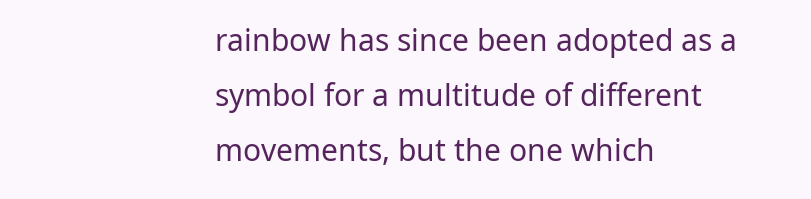rainbow has since been adopted as a symbol for a multitude of different movements, but the one which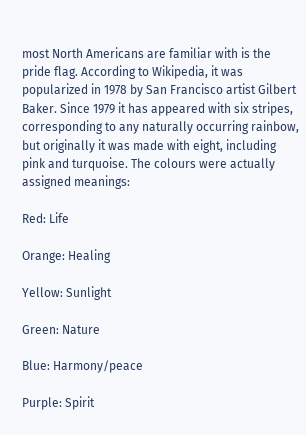most North Americans are familiar with is the pride flag. According to Wikipedia, it was popularized in 1978 by San Francisco artist Gilbert Baker. Since 1979 it has appeared with six stripes, corresponding to any naturally occurring rainbow, but originally it was made with eight, including pink and turquoise. The colours were actually assigned meanings:

Red: Life

Orange: Healing

Yellow: Sunlight

Green: Nature

Blue: Harmony/peace

Purple: Spirit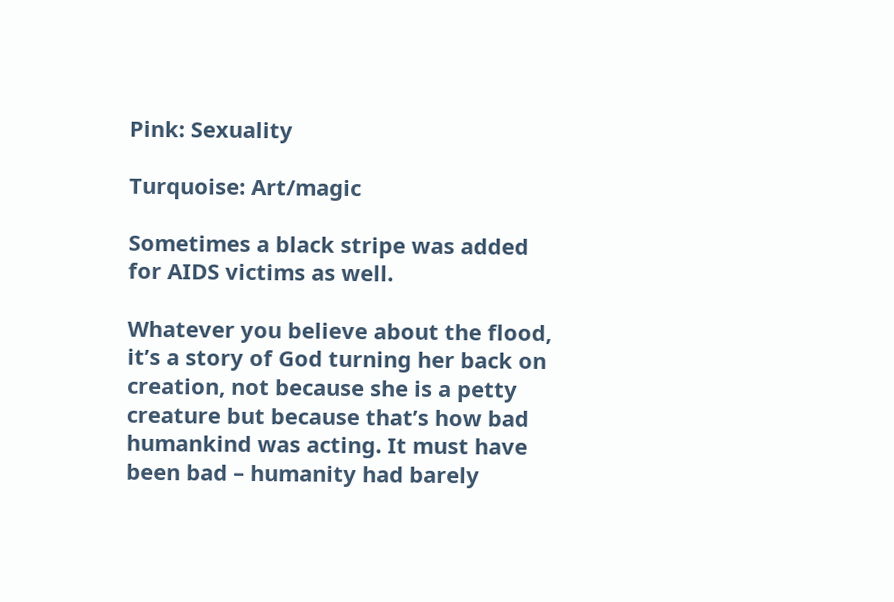Pink: Sexuality

Turquoise: Art/magic

Sometimes a black stripe was added for AIDS victims as well.

Whatever you believe about the flood, it’s a story of God turning her back on creation, not because she is a petty creature but because that’s how bad humankind was acting. It must have been bad – humanity had barely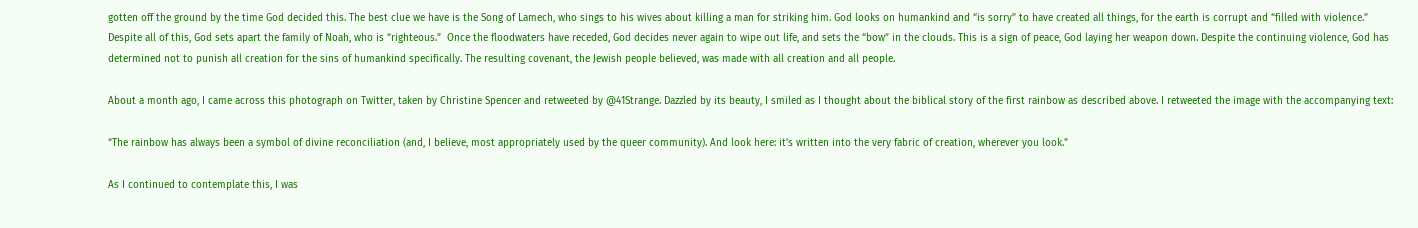gotten off the ground by the time God decided this. The best clue we have is the Song of Lamech, who sings to his wives about killing a man for striking him. God looks on humankind and “is sorry” to have created all things, for the earth is corrupt and “filled with violence.” Despite all of this, God sets apart the family of Noah, who is “righteous.”  Once the floodwaters have receded, God decides never again to wipe out life, and sets the “bow” in the clouds. This is a sign of peace, God laying her weapon down. Despite the continuing violence, God has determined not to punish all creation for the sins of humankind specifically. The resulting covenant, the Jewish people believed, was made with all creation and all people.

About a month ago, I came across this photograph on Twitter, taken by Christine Spencer and retweeted by @41Strange. Dazzled by its beauty, I smiled as I thought about the biblical story of the first rainbow as described above. I retweeted the image with the accompanying text:

“The rainbow has always been a symbol of divine reconciliation (and, I believe, most appropriately used by the queer community). And look here: it’s written into the very fabric of creation, wherever you look.”

As I continued to contemplate this, I was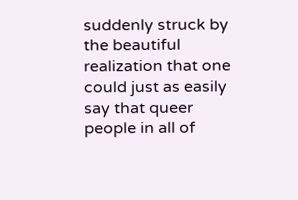suddenly struck by the beautiful realization that one could just as easily say that queer people in all of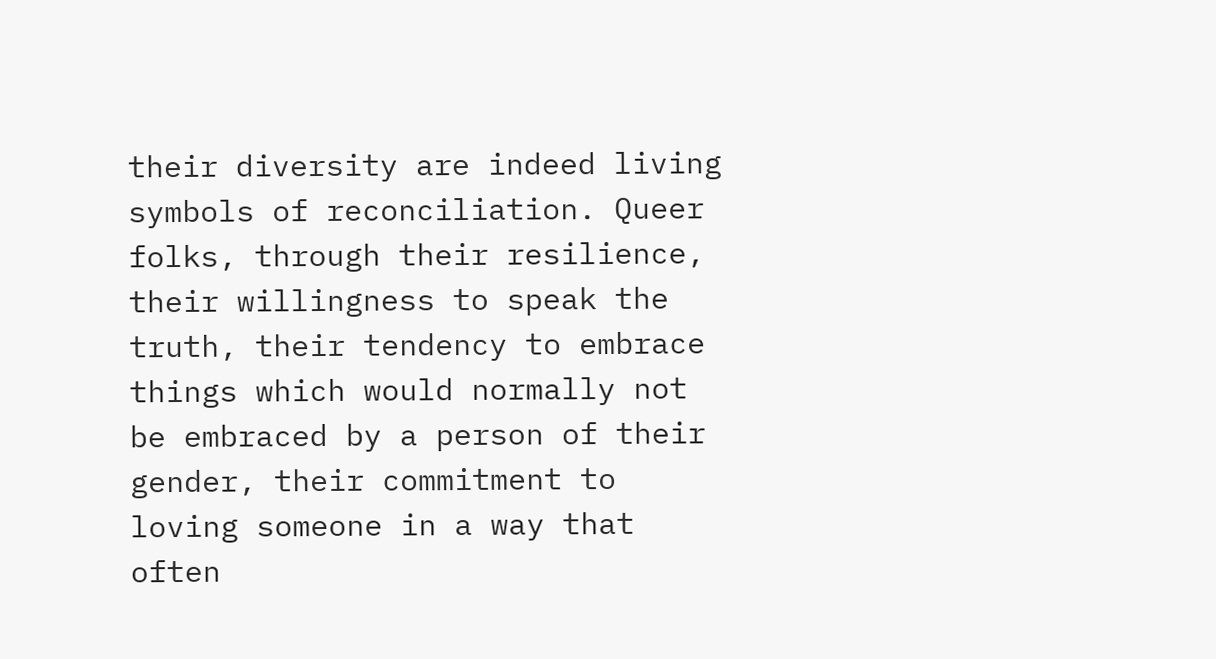their diversity are indeed living symbols of reconciliation. Queer folks, through their resilience, their willingness to speak the truth, their tendency to embrace things which would normally not be embraced by a person of their gender, their commitment to loving someone in a way that often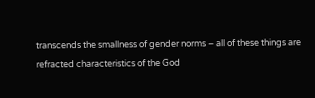transcends the smallness of gender norms – all of these things are refracted characteristics of the God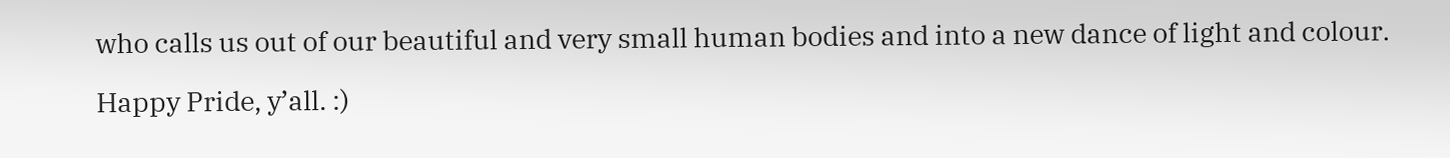who calls us out of our beautiful and very small human bodies and into a new dance of light and colour.

Happy Pride, y’all. :)